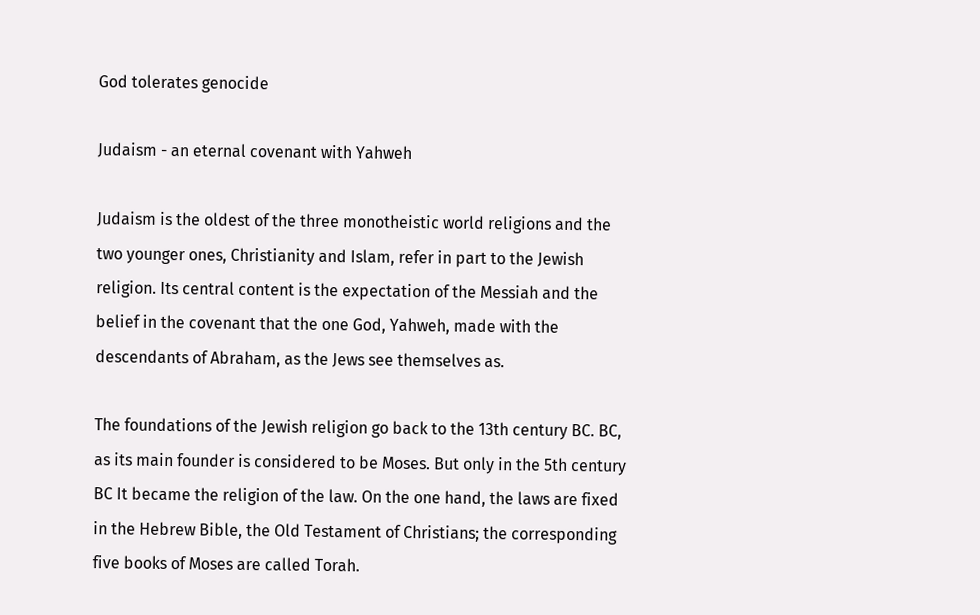God tolerates genocide

Judaism - an eternal covenant with Yahweh

Judaism is the oldest of the three monotheistic world religions and the two younger ones, Christianity and Islam, refer in part to the Jewish religion. Its central content is the expectation of the Messiah and the belief in the covenant that the one God, Yahweh, made with the descendants of Abraham, as the Jews see themselves as.

The foundations of the Jewish religion go back to the 13th century BC. BC, as its main founder is considered to be Moses. But only in the 5th century BC It became the religion of the law. On the one hand, the laws are fixed in the Hebrew Bible, the Old Testament of Christians; the corresponding five books of Moses are called Torah.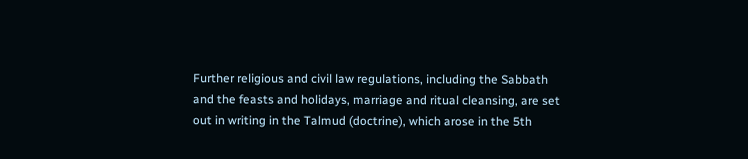Further religious and civil law regulations, including the Sabbath and the feasts and holidays, marriage and ritual cleansing, are set out in writing in the Talmud (doctrine), which arose in the 5th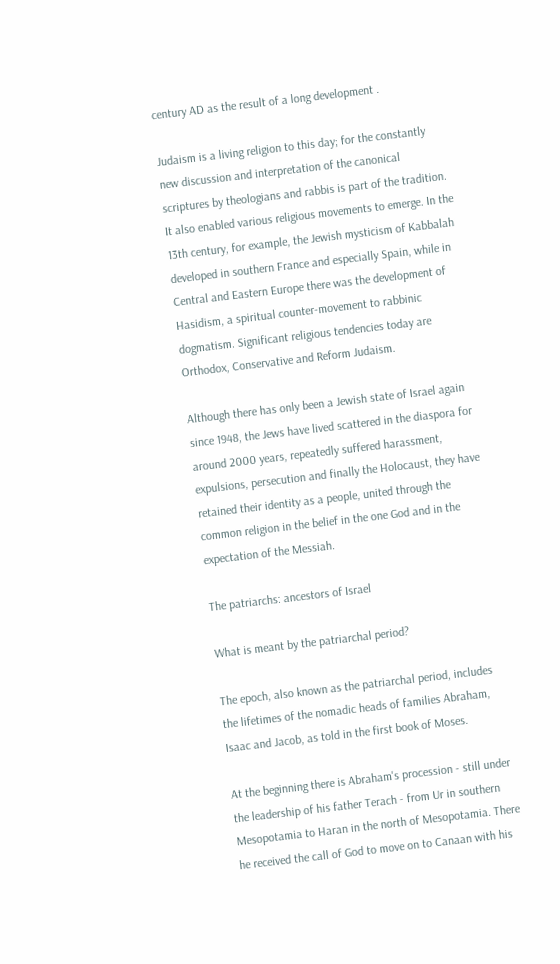century AD as the result of a long development .

Judaism is a living religion to this day; for the constantly new discussion and interpretation of the canonical scriptures by theologians and rabbis is part of the tradition. It also enabled various religious movements to emerge. In the 13th century, for example, the Jewish mysticism of Kabbalah developed in southern France and especially Spain, while in Central and Eastern Europe there was the development of Hasidism, a spiritual counter-movement to rabbinic dogmatism. Significant religious tendencies today are Orthodox, Conservative and Reform Judaism.

Although there has only been a Jewish state of Israel again since 1948, the Jews have lived scattered in the diaspora for around 2000 years, repeatedly suffered harassment, expulsions, persecution and finally the Holocaust, they have retained their identity as a people, united through the common religion in the belief in the one God and in the expectation of the Messiah.

The patriarchs: ancestors of Israel

What is meant by the patriarchal period?

The epoch, also known as the patriarchal period, includes the lifetimes of the nomadic heads of families Abraham, Isaac and Jacob, as told in the first book of Moses.

At the beginning there is Abraham's procession - still under the leadership of his father Terach - from Ur in southern Mesopotamia to Haran in the north of Mesopotamia. There he received the call of God to move on to Canaan with his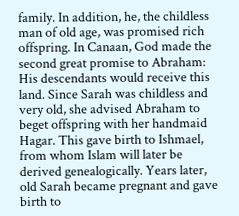family. In addition, he, the childless man of old age, was promised rich offspring. In Canaan, God made the second great promise to Abraham: His descendants would receive this land. Since Sarah was childless and very old, she advised Abraham to beget offspring with her handmaid Hagar. This gave birth to Ishmael, from whom Islam will later be derived genealogically. Years later, old Sarah became pregnant and gave birth to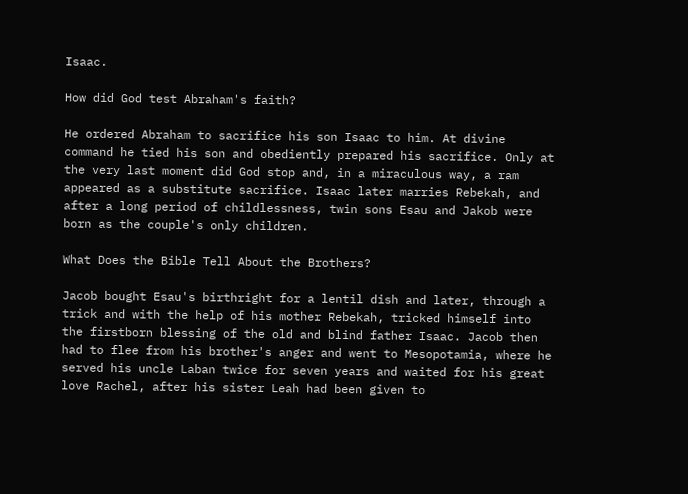Isaac.

How did God test Abraham's faith?

He ordered Abraham to sacrifice his son Isaac to him. At divine command he tied his son and obediently prepared his sacrifice. Only at the very last moment did God stop and, in a miraculous way, a ram appeared as a substitute sacrifice. Isaac later marries Rebekah, and after a long period of childlessness, twin sons Esau and Jakob were born as the couple's only children.

What Does the Bible Tell About the Brothers?

Jacob bought Esau's birthright for a lentil dish and later, through a trick and with the help of his mother Rebekah, tricked himself into the firstborn blessing of the old and blind father Isaac. Jacob then had to flee from his brother's anger and went to Mesopotamia, where he served his uncle Laban twice for seven years and waited for his great love Rachel, after his sister Leah had been given to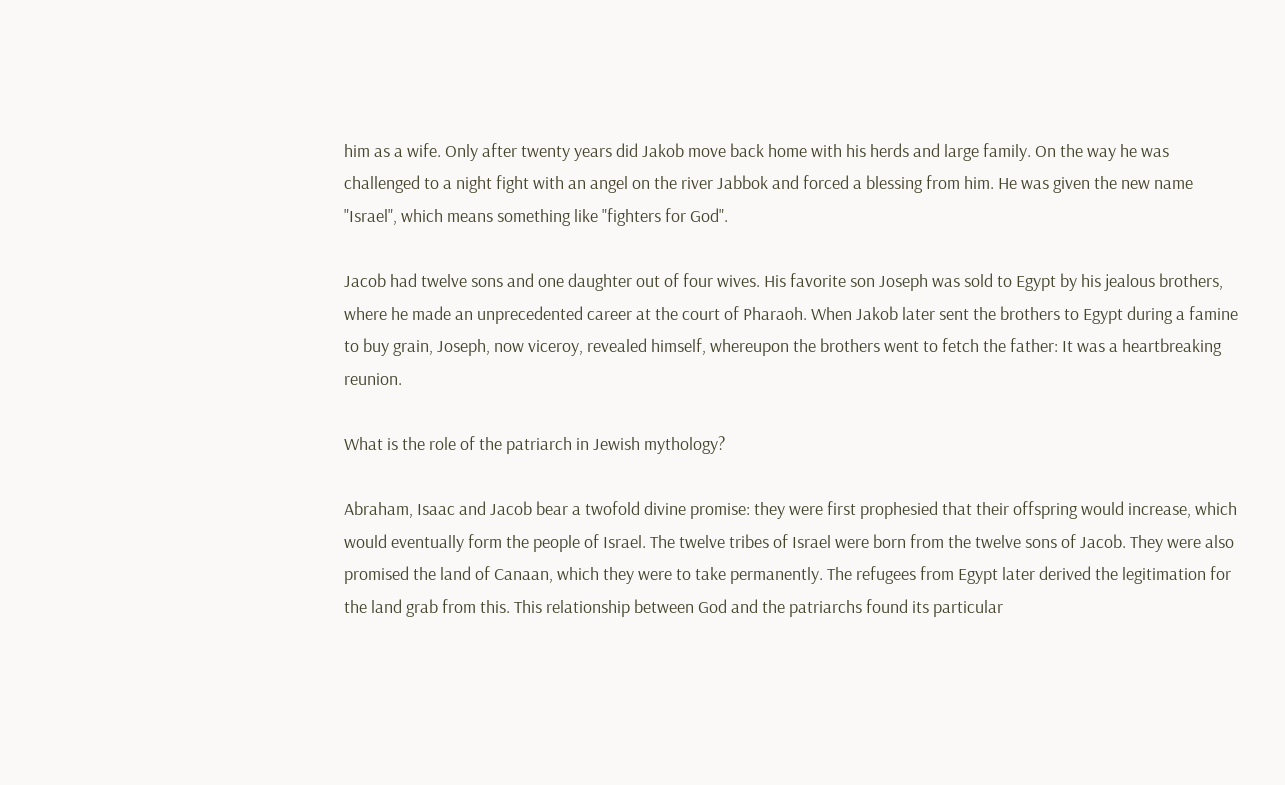him as a wife. Only after twenty years did Jakob move back home with his herds and large family. On the way he was challenged to a night fight with an angel on the river Jabbok and forced a blessing from him. He was given the new name "Israel", which means something like "fighters for God".

Jacob had twelve sons and one daughter out of four wives. His favorite son Joseph was sold to Egypt by his jealous brothers, where he made an unprecedented career at the court of Pharaoh. When Jakob later sent the brothers to Egypt during a famine to buy grain, Joseph, now viceroy, revealed himself, whereupon the brothers went to fetch the father: It was a heartbreaking reunion.

What is the role of the patriarch in Jewish mythology?

Abraham, Isaac and Jacob bear a twofold divine promise: they were first prophesied that their offspring would increase, which would eventually form the people of Israel. The twelve tribes of Israel were born from the twelve sons of Jacob. They were also promised the land of Canaan, which they were to take permanently. The refugees from Egypt later derived the legitimation for the land grab from this. This relationship between God and the patriarchs found its particular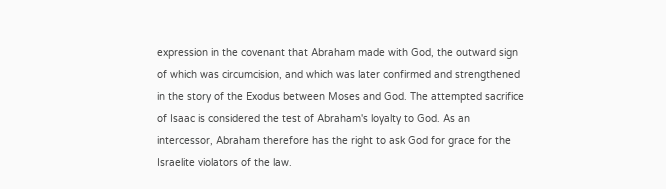expression in the covenant that Abraham made with God, the outward sign of which was circumcision, and which was later confirmed and strengthened in the story of the Exodus between Moses and God. The attempted sacrifice of Isaac is considered the test of Abraham's loyalty to God. As an intercessor, Abraham therefore has the right to ask God for grace for the Israelite violators of the law.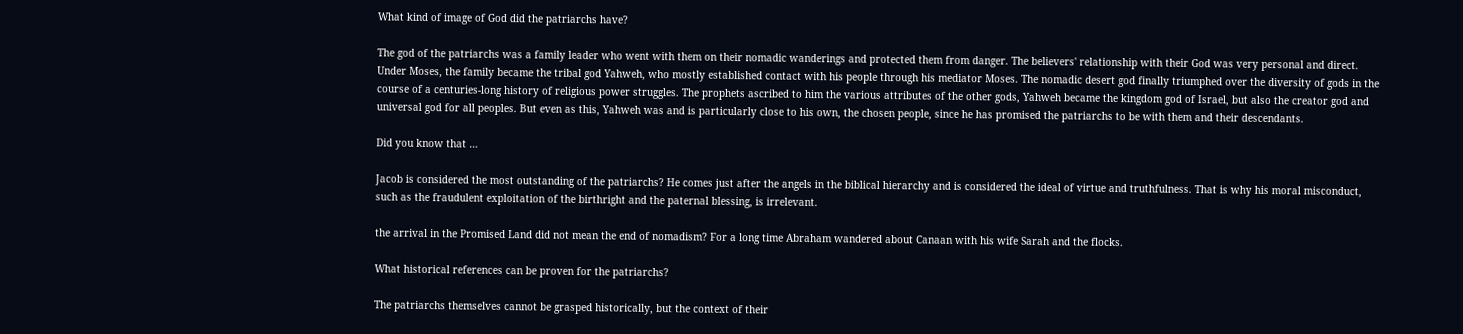What kind of image of God did the patriarchs have?

The god of the patriarchs was a family leader who went with them on their nomadic wanderings and protected them from danger. The believers' relationship with their God was very personal and direct. Under Moses, the family became the tribal god Yahweh, who mostly established contact with his people through his mediator Moses. The nomadic desert god finally triumphed over the diversity of gods in the course of a centuries-long history of religious power struggles. The prophets ascribed to him the various attributes of the other gods, Yahweh became the kingdom god of Israel, but also the creator god and universal god for all peoples. But even as this, Yahweh was and is particularly close to his own, the chosen people, since he has promised the patriarchs to be with them and their descendants.

Did you know that …

Jacob is considered the most outstanding of the patriarchs? He comes just after the angels in the biblical hierarchy and is considered the ideal of virtue and truthfulness. That is why his moral misconduct, such as the fraudulent exploitation of the birthright and the paternal blessing, is irrelevant.

the arrival in the Promised Land did not mean the end of nomadism? For a long time Abraham wandered about Canaan with his wife Sarah and the flocks.

What historical references can be proven for the patriarchs?

The patriarchs themselves cannot be grasped historically, but the context of their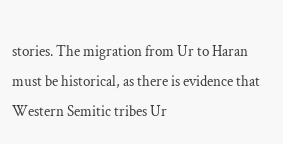stories. The migration from Ur to Haran must be historical, as there is evidence that Western Semitic tribes Ur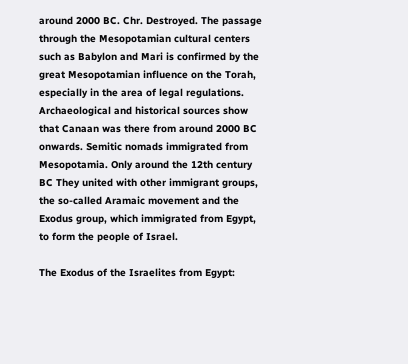around 2000 BC. Chr. Destroyed. The passage through the Mesopotamian cultural centers such as Babylon and Mari is confirmed by the great Mesopotamian influence on the Torah, especially in the area of legal regulations. Archaeological and historical sources show that Canaan was there from around 2000 BC onwards. Semitic nomads immigrated from Mesopotamia. Only around the 12th century BC They united with other immigrant groups, the so-called Aramaic movement and the Exodus group, which immigrated from Egypt, to form the people of Israel.

The Exodus of the Israelites from Egypt: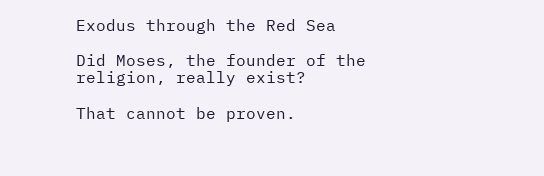Exodus through the Red Sea

Did Moses, the founder of the religion, really exist?

That cannot be proven.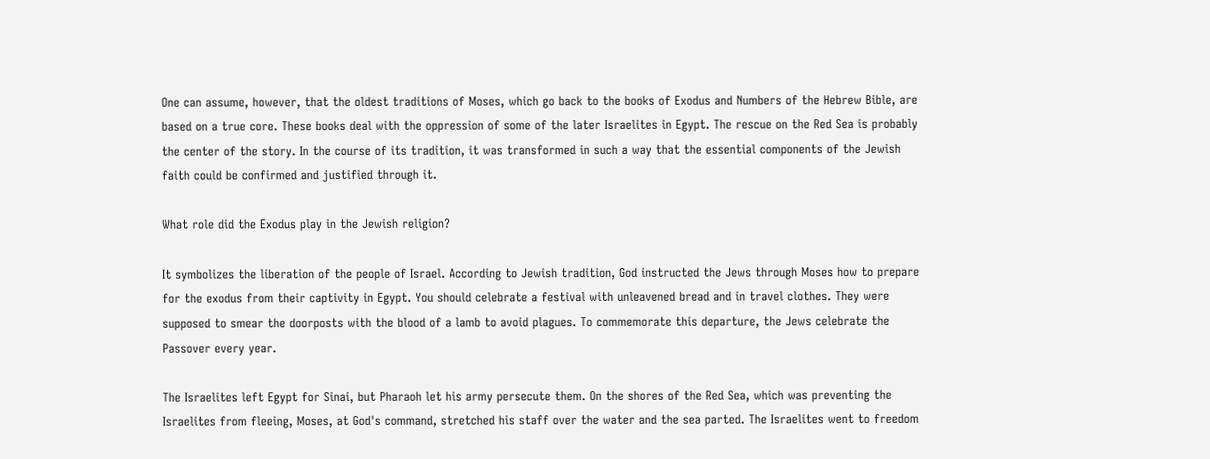One can assume, however, that the oldest traditions of Moses, which go back to the books of Exodus and Numbers of the Hebrew Bible, are based on a true core. These books deal with the oppression of some of the later Israelites in Egypt. The rescue on the Red Sea is probably the center of the story. In the course of its tradition, it was transformed in such a way that the essential components of the Jewish faith could be confirmed and justified through it.

What role did the Exodus play in the Jewish religion?

It symbolizes the liberation of the people of Israel. According to Jewish tradition, God instructed the Jews through Moses how to prepare for the exodus from their captivity in Egypt. You should celebrate a festival with unleavened bread and in travel clothes. They were supposed to smear the doorposts with the blood of a lamb to avoid plagues. To commemorate this departure, the Jews celebrate the Passover every year.

The Israelites left Egypt for Sinai, but Pharaoh let his army persecute them. On the shores of the Red Sea, which was preventing the Israelites from fleeing, Moses, at God's command, stretched his staff over the water and the sea parted. The Israelites went to freedom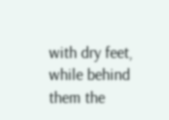with dry feet, while behind them the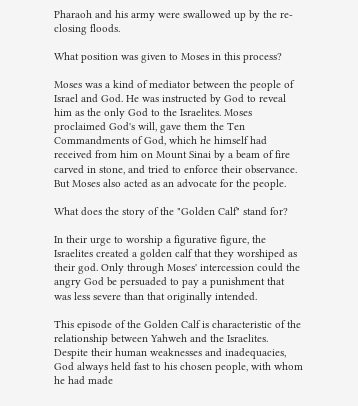Pharaoh and his army were swallowed up by the re-closing floods.

What position was given to Moses in this process?

Moses was a kind of mediator between the people of Israel and God. He was instructed by God to reveal him as the only God to the Israelites. Moses proclaimed God's will, gave them the Ten Commandments of God, which he himself had received from him on Mount Sinai by a beam of fire carved in stone, and tried to enforce their observance. But Moses also acted as an advocate for the people.

What does the story of the "Golden Calf" stand for?

In their urge to worship a figurative figure, the Israelites created a golden calf that they worshiped as their god. Only through Moses' intercession could the angry God be persuaded to pay a punishment that was less severe than that originally intended.

This episode of the Golden Calf is characteristic of the relationship between Yahweh and the Israelites. Despite their human weaknesses and inadequacies, God always held fast to his chosen people, with whom he had made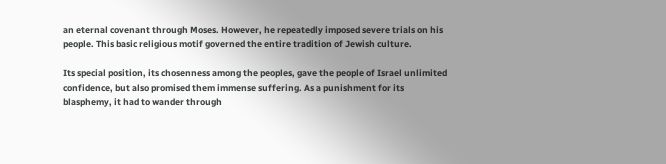an eternal covenant through Moses. However, he repeatedly imposed severe trials on his people. This basic religious motif governed the entire tradition of Jewish culture.

Its special position, its chosenness among the peoples, gave the people of Israel unlimited confidence, but also promised them immense suffering. As a punishment for its blasphemy, it had to wander through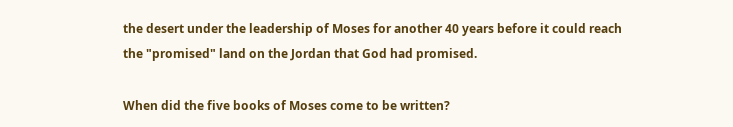the desert under the leadership of Moses for another 40 years before it could reach the "promised" land on the Jordan that God had promised.

When did the five books of Moses come to be written?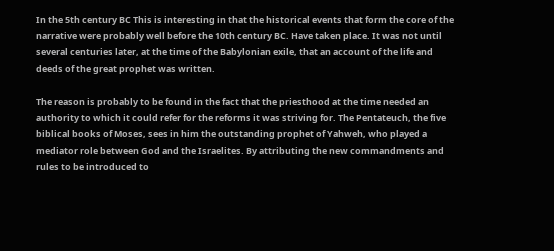In the 5th century BC This is interesting in that the historical events that form the core of the narrative were probably well before the 10th century BC. Have taken place. It was not until several centuries later, at the time of the Babylonian exile, that an account of the life and deeds of the great prophet was written.

The reason is probably to be found in the fact that the priesthood at the time needed an authority to which it could refer for the reforms it was striving for. The Pentateuch, the five biblical books of Moses, sees in him the outstanding prophet of Yahweh, who played a mediator role between God and the Israelites. By attributing the new commandments and rules to be introduced to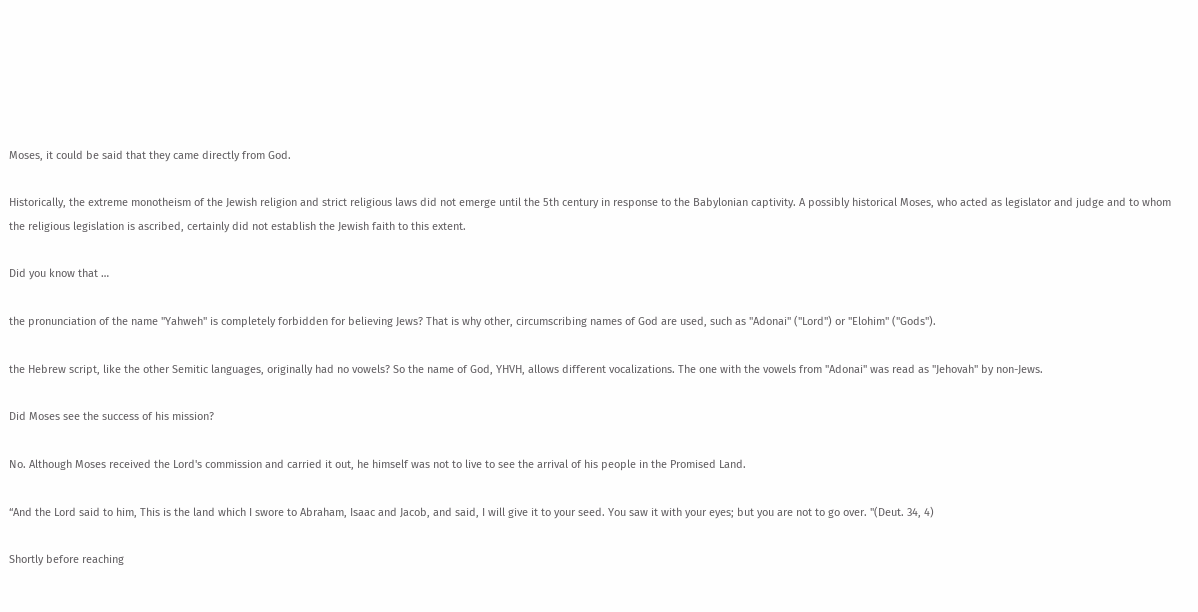Moses, it could be said that they came directly from God.

Historically, the extreme monotheism of the Jewish religion and strict religious laws did not emerge until the 5th century in response to the Babylonian captivity. A possibly historical Moses, who acted as legislator and judge and to whom the religious legislation is ascribed, certainly did not establish the Jewish faith to this extent.

Did you know that …

the pronunciation of the name "Yahweh" is completely forbidden for believing Jews? That is why other, circumscribing names of God are used, such as "Adonai" ("Lord") or "Elohim" ("Gods").

the Hebrew script, like the other Semitic languages, originally had no vowels? So the name of God, YHVH, allows different vocalizations. The one with the vowels from "Adonai" was read as "Jehovah" by non-Jews.

Did Moses see the success of his mission?

No. Although Moses received the Lord's commission and carried it out, he himself was not to live to see the arrival of his people in the Promised Land.

“And the Lord said to him, This is the land which I swore to Abraham, Isaac and Jacob, and said, I will give it to your seed. You saw it with your eyes; but you are not to go over. "(Deut. 34, 4)

Shortly before reaching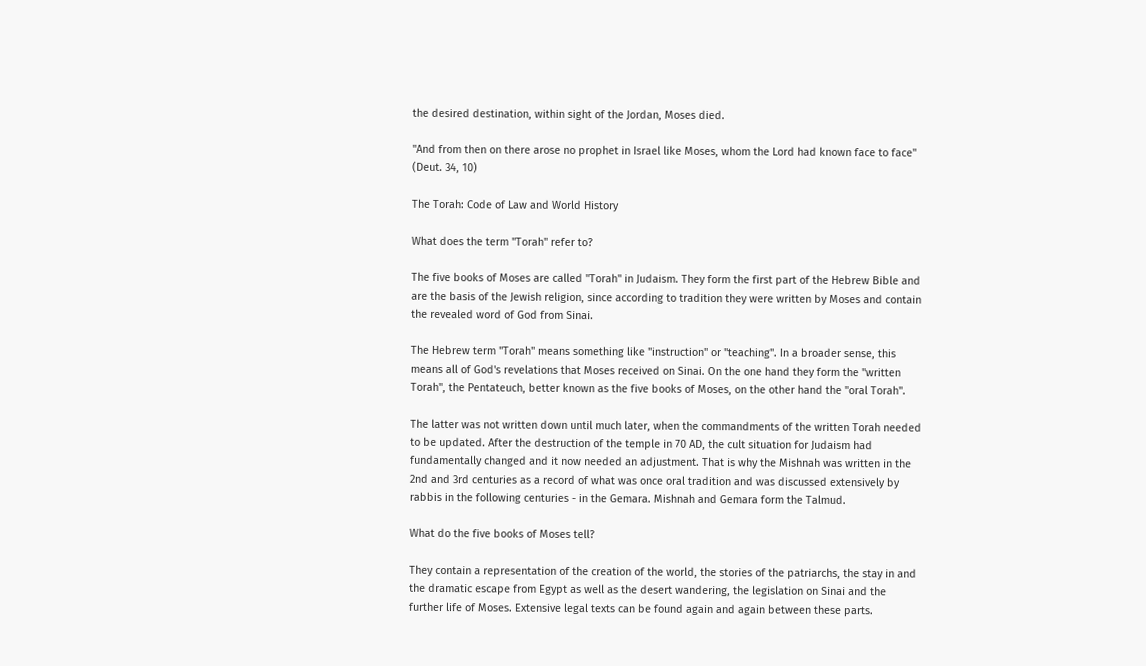the desired destination, within sight of the Jordan, Moses died.

"And from then on there arose no prophet in Israel like Moses, whom the Lord had known face to face" (Deut. 34, 10)

The Torah: Code of Law and World History

What does the term "Torah" refer to?

The five books of Moses are called "Torah" in Judaism. They form the first part of the Hebrew Bible and are the basis of the Jewish religion, since according to tradition they were written by Moses and contain the revealed word of God from Sinai.

The Hebrew term "Torah" means something like "instruction" or "teaching". In a broader sense, this means all of God's revelations that Moses received on Sinai. On the one hand they form the "written Torah", the Pentateuch, better known as the five books of Moses, on the other hand the "oral Torah".

The latter was not written down until much later, when the commandments of the written Torah needed to be updated. After the destruction of the temple in 70 AD, the cult situation for Judaism had fundamentally changed and it now needed an adjustment. That is why the Mishnah was written in the 2nd and 3rd centuries as a record of what was once oral tradition and was discussed extensively by rabbis in the following centuries - in the Gemara. Mishnah and Gemara form the Talmud.

What do the five books of Moses tell?

They contain a representation of the creation of the world, the stories of the patriarchs, the stay in and the dramatic escape from Egypt as well as the desert wandering, the legislation on Sinai and the further life of Moses. Extensive legal texts can be found again and again between these parts.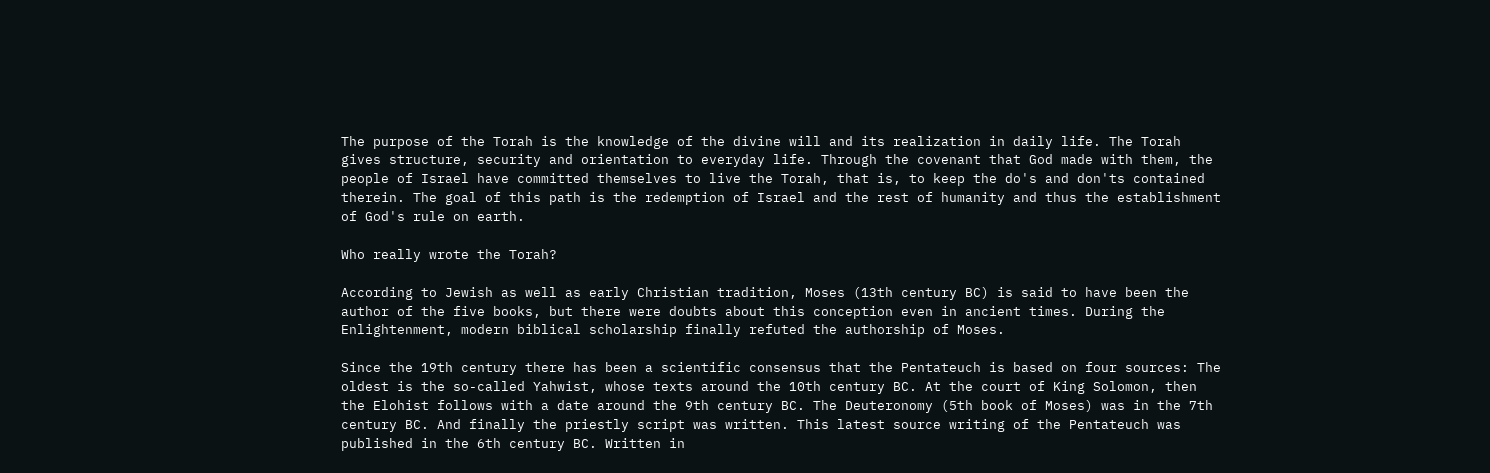The purpose of the Torah is the knowledge of the divine will and its realization in daily life. The Torah gives structure, security and orientation to everyday life. Through the covenant that God made with them, the people of Israel have committed themselves to live the Torah, that is, to keep the do's and don'ts contained therein. The goal of this path is the redemption of Israel and the rest of humanity and thus the establishment of God's rule on earth.

Who really wrote the Torah?

According to Jewish as well as early Christian tradition, Moses (13th century BC) is said to have been the author of the five books, but there were doubts about this conception even in ancient times. During the Enlightenment, modern biblical scholarship finally refuted the authorship of Moses.

Since the 19th century there has been a scientific consensus that the Pentateuch is based on four sources: The oldest is the so-called Yahwist, whose texts around the 10th century BC. At the court of King Solomon, then the Elohist follows with a date around the 9th century BC. The Deuteronomy (5th book of Moses) was in the 7th century BC. And finally the priestly script was written. This latest source writing of the Pentateuch was published in the 6th century BC. Written in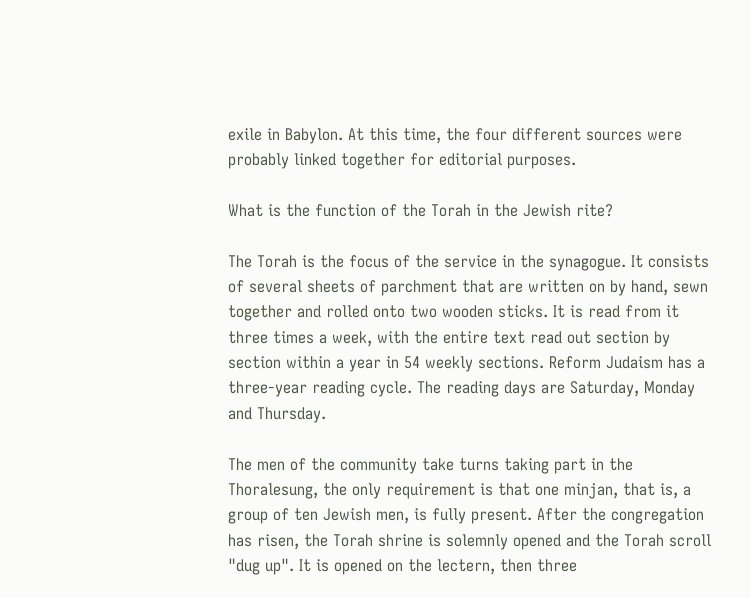exile in Babylon. At this time, the four different sources were probably linked together for editorial purposes.

What is the function of the Torah in the Jewish rite?

The Torah is the focus of the service in the synagogue. It consists of several sheets of parchment that are written on by hand, sewn together and rolled onto two wooden sticks. It is read from it three times a week, with the entire text read out section by section within a year in 54 weekly sections. Reform Judaism has a three-year reading cycle. The reading days are Saturday, Monday and Thursday.

The men of the community take turns taking part in the Thoralesung, the only requirement is that one minjan, that is, a group of ten Jewish men, is fully present. After the congregation has risen, the Torah shrine is solemnly opened and the Torah scroll "dug up". It is opened on the lectern, then three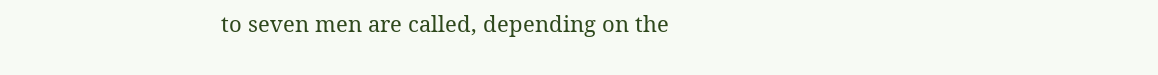to seven men are called, depending on the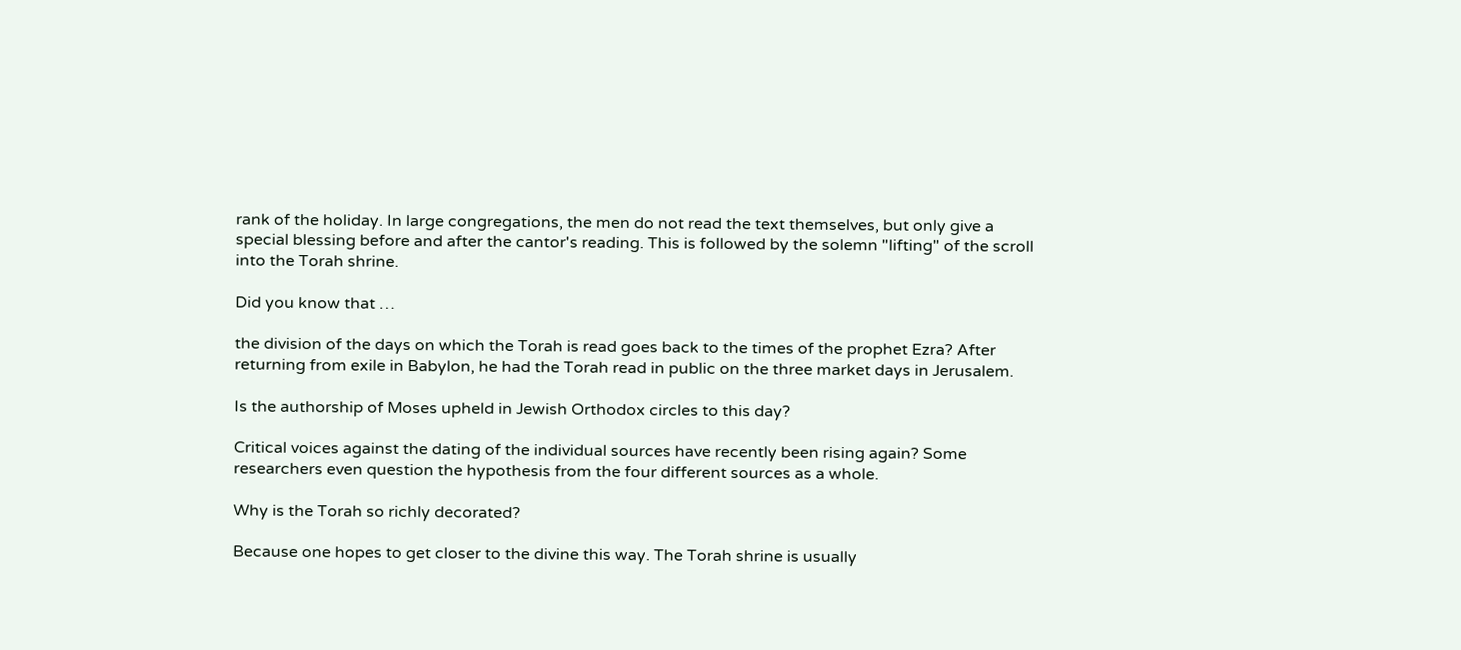rank of the holiday. In large congregations, the men do not read the text themselves, but only give a special blessing before and after the cantor's reading. This is followed by the solemn "lifting" of the scroll into the Torah shrine.

Did you know that …

the division of the days on which the Torah is read goes back to the times of the prophet Ezra? After returning from exile in Babylon, he had the Torah read in public on the three market days in Jerusalem.

Is the authorship of Moses upheld in Jewish Orthodox circles to this day?

Critical voices against the dating of the individual sources have recently been rising again? Some researchers even question the hypothesis from the four different sources as a whole.

Why is the Torah so richly decorated?

Because one hopes to get closer to the divine this way. The Torah shrine is usually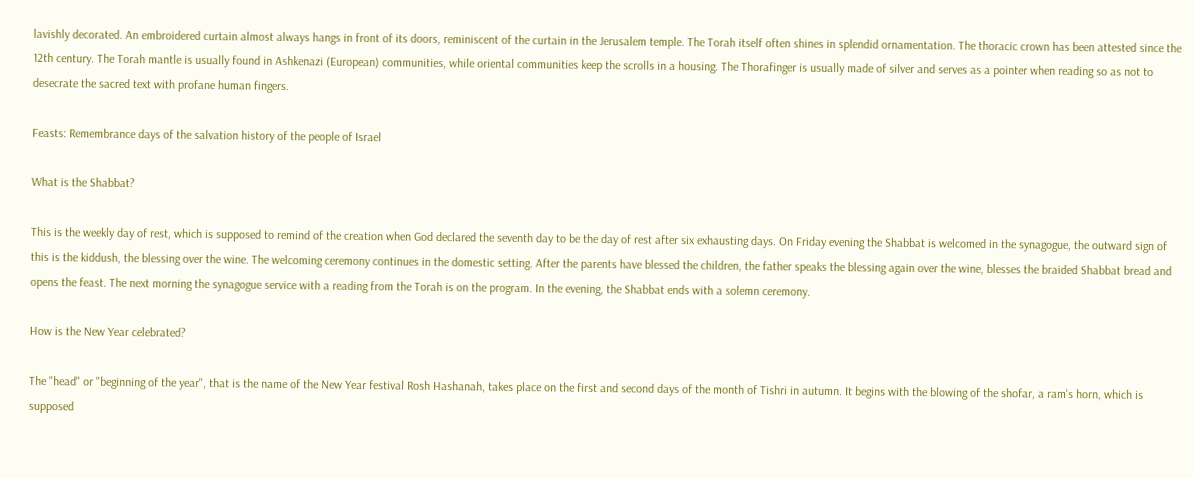lavishly decorated. An embroidered curtain almost always hangs in front of its doors, reminiscent of the curtain in the Jerusalem temple. The Torah itself often shines in splendid ornamentation. The thoracic crown has been attested since the 12th century. The Torah mantle is usually found in Ashkenazi (European) communities, while oriental communities keep the scrolls in a housing. The Thorafinger is usually made of silver and serves as a pointer when reading so as not to desecrate the sacred text with profane human fingers.

Feasts: Remembrance days of the salvation history of the people of Israel

What is the Shabbat?

This is the weekly day of rest, which is supposed to remind of the creation when God declared the seventh day to be the day of rest after six exhausting days. On Friday evening the Shabbat is welcomed in the synagogue, the outward sign of this is the kiddush, the blessing over the wine. The welcoming ceremony continues in the domestic setting. After the parents have blessed the children, the father speaks the blessing again over the wine, blesses the braided Shabbat bread and opens the feast. The next morning the synagogue service with a reading from the Torah is on the program. In the evening, the Shabbat ends with a solemn ceremony.

How is the New Year celebrated?

The "head" or "beginning of the year", that is the name of the New Year festival Rosh Hashanah, takes place on the first and second days of the month of Tishri in autumn. It begins with the blowing of the shofar, a ram's horn, which is supposed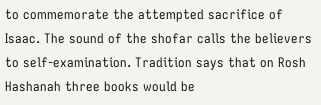to commemorate the attempted sacrifice of Isaac. The sound of the shofar calls the believers to self-examination. Tradition says that on Rosh Hashanah three books would be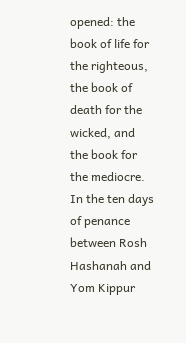opened: the book of life for the righteous, the book of death for the wicked, and the book for the mediocre. In the ten days of penance between Rosh Hashanah and Yom Kippur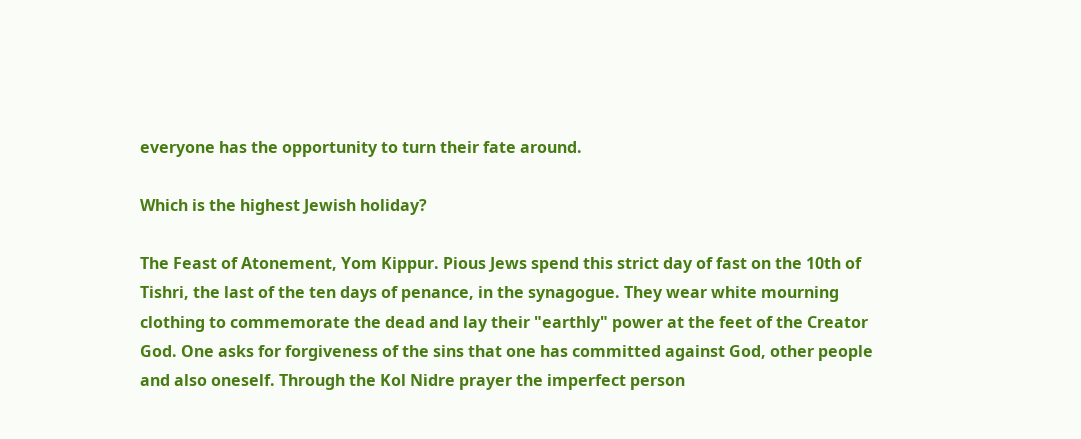everyone has the opportunity to turn their fate around.

Which is the highest Jewish holiday?

The Feast of Atonement, Yom Kippur. Pious Jews spend this strict day of fast on the 10th of Tishri, the last of the ten days of penance, in the synagogue. They wear white mourning clothing to commemorate the dead and lay their "earthly" power at the feet of the Creator God. One asks for forgiveness of the sins that one has committed against God, other people and also oneself. Through the Kol Nidre prayer the imperfect person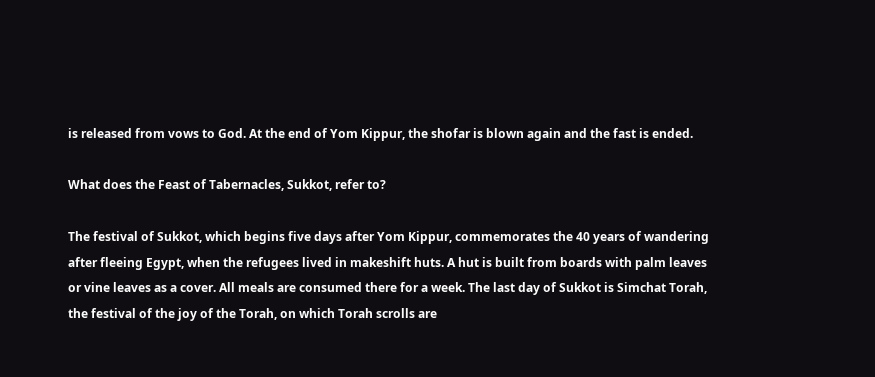is released from vows to God. At the end of Yom Kippur, the shofar is blown again and the fast is ended.

What does the Feast of Tabernacles, Sukkot, refer to?

The festival of Sukkot, which begins five days after Yom Kippur, commemorates the 40 years of wandering after fleeing Egypt, when the refugees lived in makeshift huts. A hut is built from boards with palm leaves or vine leaves as a cover. All meals are consumed there for a week. The last day of Sukkot is Simchat Torah, the festival of the joy of the Torah, on which Torah scrolls are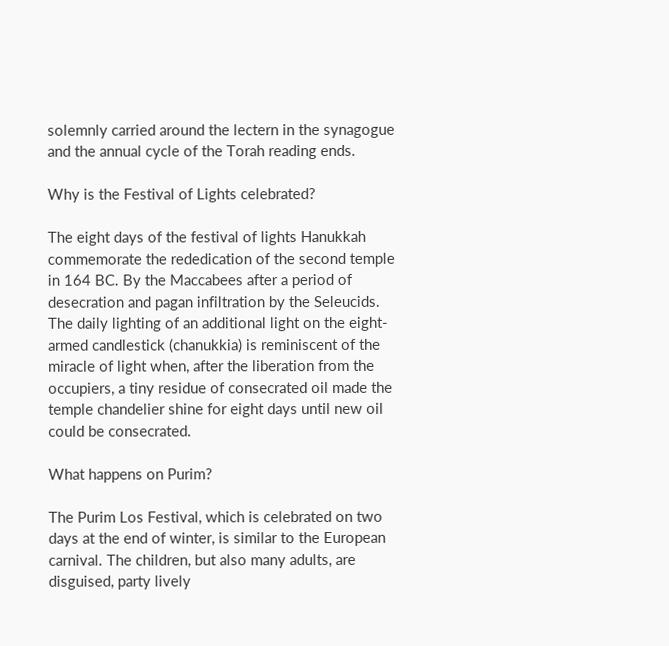solemnly carried around the lectern in the synagogue and the annual cycle of the Torah reading ends.

Why is the Festival of Lights celebrated?

The eight days of the festival of lights Hanukkah commemorate the rededication of the second temple in 164 BC. By the Maccabees after a period of desecration and pagan infiltration by the Seleucids. The daily lighting of an additional light on the eight-armed candlestick (chanukkia) is reminiscent of the miracle of light when, after the liberation from the occupiers, a tiny residue of consecrated oil made the temple chandelier shine for eight days until new oil could be consecrated.

What happens on Purim?

The Purim Los Festival, which is celebrated on two days at the end of winter, is similar to the European carnival. The children, but also many adults, are disguised, party lively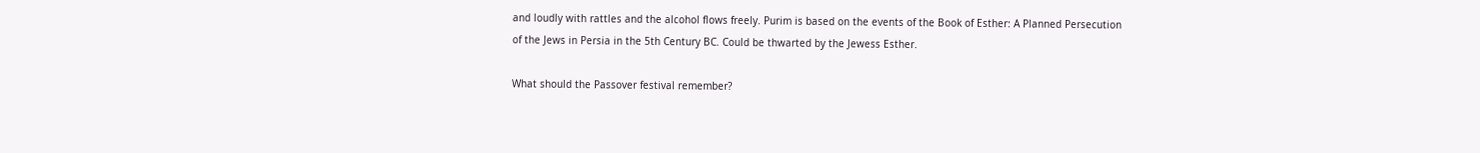and loudly with rattles and the alcohol flows freely. Purim is based on the events of the Book of Esther: A Planned Persecution of the Jews in Persia in the 5th Century BC. Could be thwarted by the Jewess Esther.

What should the Passover festival remember?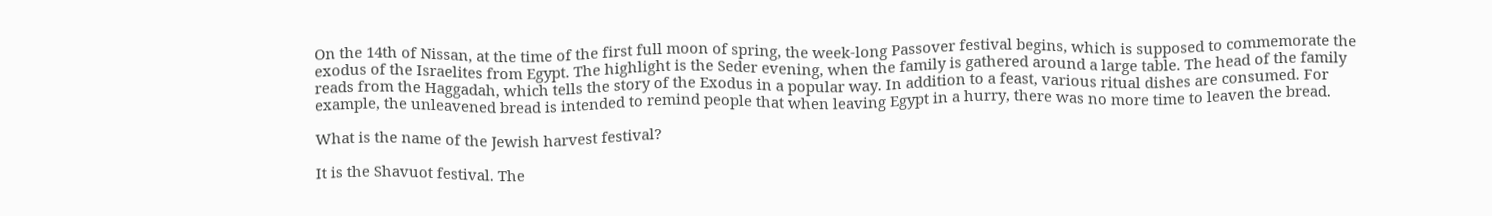On the 14th of Nissan, at the time of the first full moon of spring, the week-long Passover festival begins, which is supposed to commemorate the exodus of the Israelites from Egypt. The highlight is the Seder evening, when the family is gathered around a large table. The head of the family reads from the Haggadah, which tells the story of the Exodus in a popular way. In addition to a feast, various ritual dishes are consumed. For example, the unleavened bread is intended to remind people that when leaving Egypt in a hurry, there was no more time to leaven the bread.

What is the name of the Jewish harvest festival?

It is the Shavuot festival. The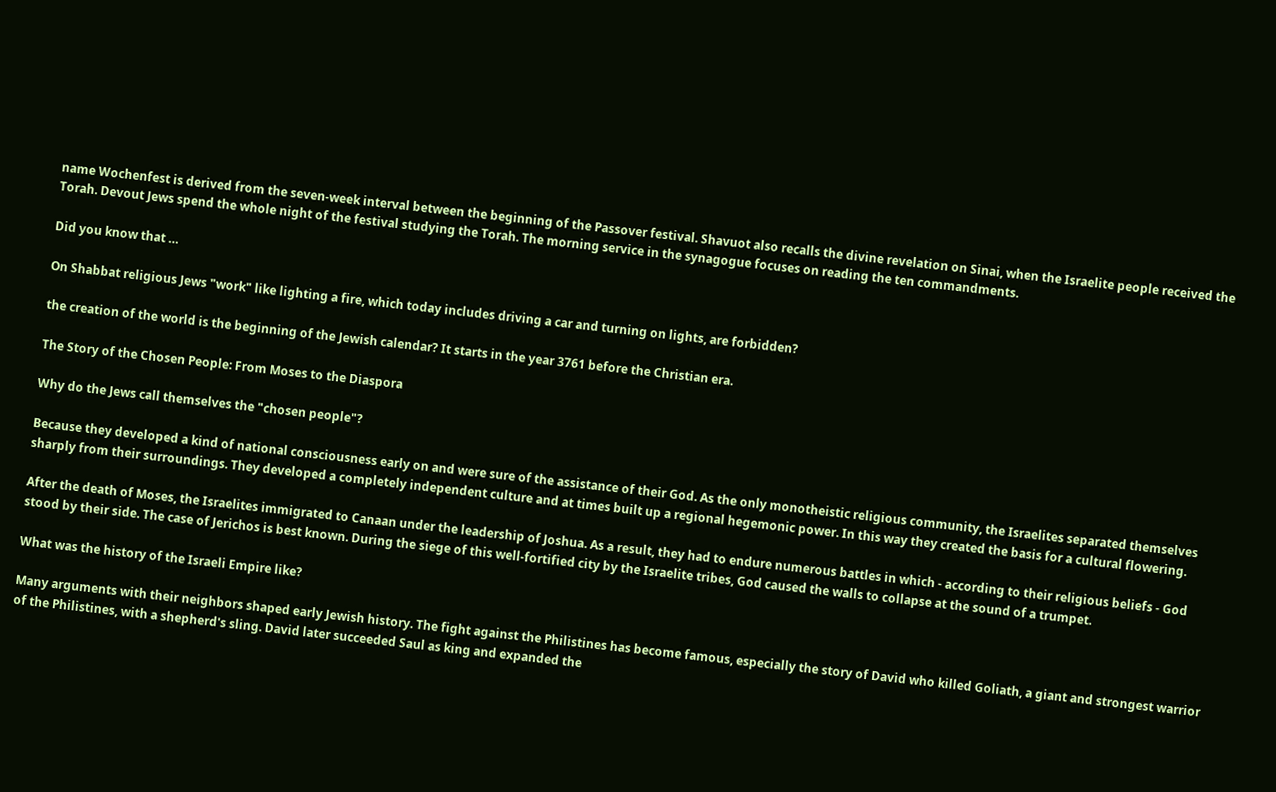name Wochenfest is derived from the seven-week interval between the beginning of the Passover festival. Shavuot also recalls the divine revelation on Sinai, when the Israelite people received the Torah. Devout Jews spend the whole night of the festival studying the Torah. The morning service in the synagogue focuses on reading the ten commandments.

Did you know that …

On Shabbat religious Jews "work" like lighting a fire, which today includes driving a car and turning on lights, are forbidden?

the creation of the world is the beginning of the Jewish calendar? It starts in the year 3761 before the Christian era.

The Story of the Chosen People: From Moses to the Diaspora

Why do the Jews call themselves the "chosen people"?

Because they developed a kind of national consciousness early on and were sure of the assistance of their God. As the only monotheistic religious community, the Israelites separated themselves sharply from their surroundings. They developed a completely independent culture and at times built up a regional hegemonic power. In this way they created the basis for a cultural flowering.

After the death of Moses, the Israelites immigrated to Canaan under the leadership of Joshua. As a result, they had to endure numerous battles in which - according to their religious beliefs - God stood by their side. The case of Jerichos is best known. During the siege of this well-fortified city by the Israelite tribes, God caused the walls to collapse at the sound of a trumpet.

What was the history of the Israeli Empire like?

Many arguments with their neighbors shaped early Jewish history. The fight against the Philistines has become famous, especially the story of David who killed Goliath, a giant and strongest warrior of the Philistines, with a shepherd's sling. David later succeeded Saul as king and expanded the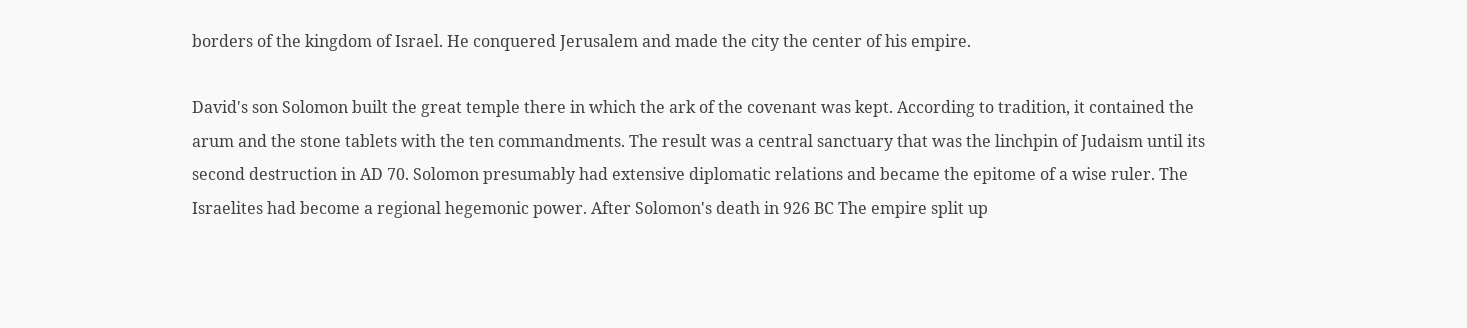borders of the kingdom of Israel. He conquered Jerusalem and made the city the center of his empire.

David's son Solomon built the great temple there in which the ark of the covenant was kept. According to tradition, it contained the arum and the stone tablets with the ten commandments. The result was a central sanctuary that was the linchpin of Judaism until its second destruction in AD 70. Solomon presumably had extensive diplomatic relations and became the epitome of a wise ruler. The Israelites had become a regional hegemonic power. After Solomon's death in 926 BC The empire split up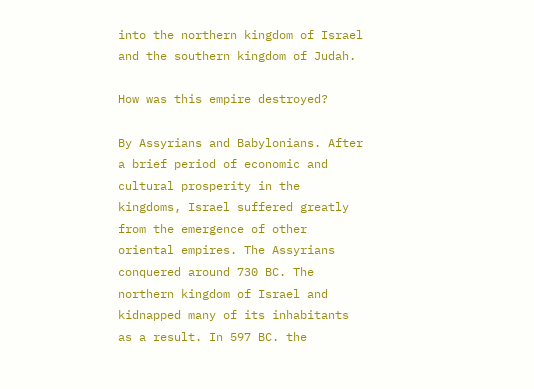into the northern kingdom of Israel and the southern kingdom of Judah.

How was this empire destroyed?

By Assyrians and Babylonians. After a brief period of economic and cultural prosperity in the kingdoms, Israel suffered greatly from the emergence of other oriental empires. The Assyrians conquered around 730 BC. The northern kingdom of Israel and kidnapped many of its inhabitants as a result. In 597 BC. the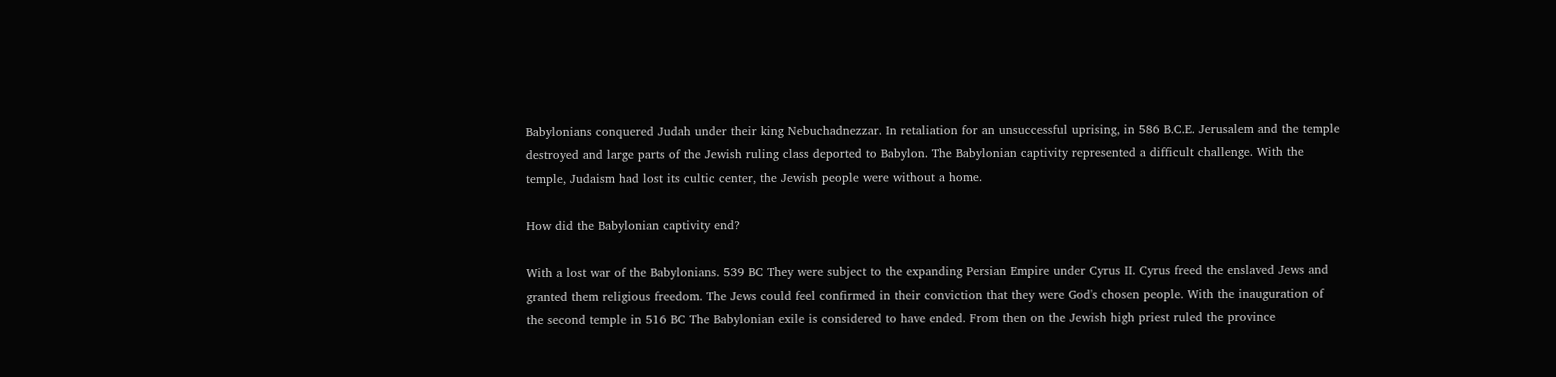Babylonians conquered Judah under their king Nebuchadnezzar. In retaliation for an unsuccessful uprising, in 586 B.C.E. Jerusalem and the temple destroyed and large parts of the Jewish ruling class deported to Babylon. The Babylonian captivity represented a difficult challenge. With the temple, Judaism had lost its cultic center, the Jewish people were without a home.

How did the Babylonian captivity end?

With a lost war of the Babylonians. 539 BC They were subject to the expanding Persian Empire under Cyrus II. Cyrus freed the enslaved Jews and granted them religious freedom. The Jews could feel confirmed in their conviction that they were God's chosen people. With the inauguration of the second temple in 516 BC The Babylonian exile is considered to have ended. From then on the Jewish high priest ruled the province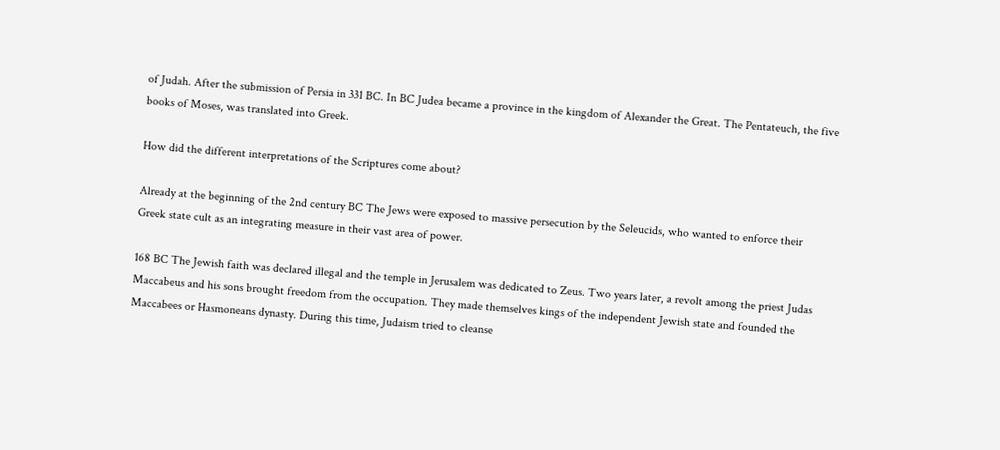of Judah. After the submission of Persia in 331 BC. In BC Judea became a province in the kingdom of Alexander the Great. The Pentateuch, the five books of Moses, was translated into Greek.

How did the different interpretations of the Scriptures come about?

Already at the beginning of the 2nd century BC The Jews were exposed to massive persecution by the Seleucids, who wanted to enforce their Greek state cult as an integrating measure in their vast area of power.

168 BC The Jewish faith was declared illegal and the temple in Jerusalem was dedicated to Zeus. Two years later, a revolt among the priest Judas Maccabeus and his sons brought freedom from the occupation. They made themselves kings of the independent Jewish state and founded the Maccabees or Hasmoneans dynasty. During this time, Judaism tried to cleanse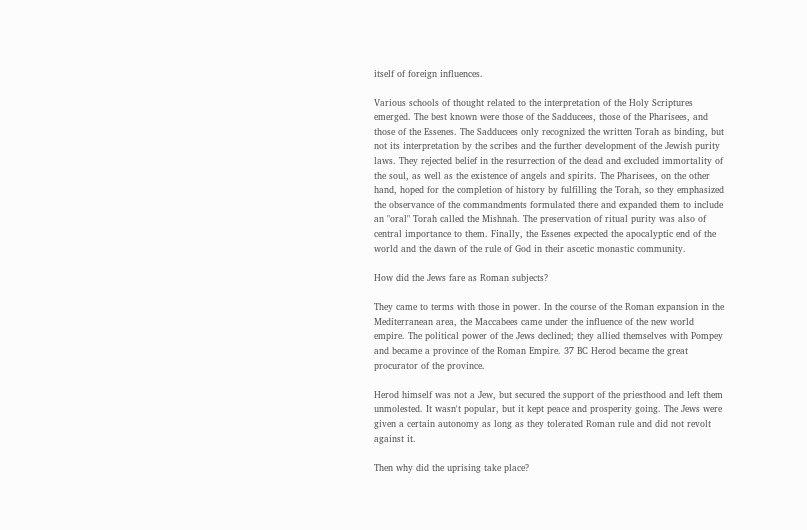itself of foreign influences.

Various schools of thought related to the interpretation of the Holy Scriptures emerged. The best known were those of the Sadducees, those of the Pharisees, and those of the Essenes. The Sadducees only recognized the written Torah as binding, but not its interpretation by the scribes and the further development of the Jewish purity laws. They rejected belief in the resurrection of the dead and excluded immortality of the soul, as well as the existence of angels and spirits. The Pharisees, on the other hand, hoped for the completion of history by fulfilling the Torah, so they emphasized the observance of the commandments formulated there and expanded them to include an "oral" Torah called the Mishnah. The preservation of ritual purity was also of central importance to them. Finally, the Essenes expected the apocalyptic end of the world and the dawn of the rule of God in their ascetic monastic community.

How did the Jews fare as Roman subjects?

They came to terms with those in power. In the course of the Roman expansion in the Mediterranean area, the Maccabees came under the influence of the new world empire. The political power of the Jews declined; they allied themselves with Pompey and became a province of the Roman Empire. 37 BC Herod became the great procurator of the province.

Herod himself was not a Jew, but secured the support of the priesthood and left them unmolested. It wasn't popular, but it kept peace and prosperity going. The Jews were given a certain autonomy as long as they tolerated Roman rule and did not revolt against it.

Then why did the uprising take place?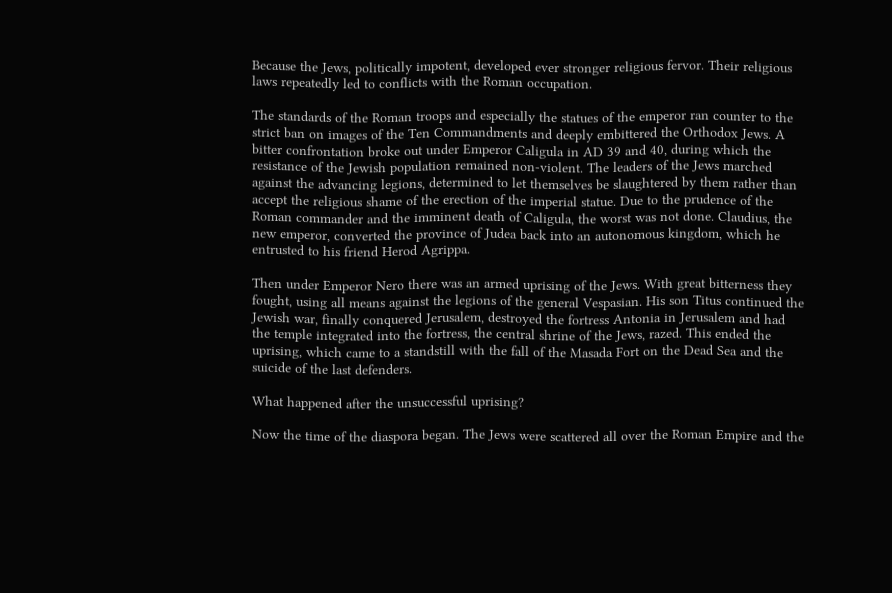Because the Jews, politically impotent, developed ever stronger religious fervor. Their religious laws repeatedly led to conflicts with the Roman occupation.

The standards of the Roman troops and especially the statues of the emperor ran counter to the strict ban on images of the Ten Commandments and deeply embittered the Orthodox Jews. A bitter confrontation broke out under Emperor Caligula in AD 39 and 40, during which the resistance of the Jewish population remained non-violent. The leaders of the Jews marched against the advancing legions, determined to let themselves be slaughtered by them rather than accept the religious shame of the erection of the imperial statue. Due to the prudence of the Roman commander and the imminent death of Caligula, the worst was not done. Claudius, the new emperor, converted the province of Judea back into an autonomous kingdom, which he entrusted to his friend Herod Agrippa.

Then under Emperor Nero there was an armed uprising of the Jews. With great bitterness they fought, using all means against the legions of the general Vespasian. His son Titus continued the Jewish war, finally conquered Jerusalem, destroyed the fortress Antonia in Jerusalem and had the temple integrated into the fortress, the central shrine of the Jews, razed. This ended the uprising, which came to a standstill with the fall of the Masada Fort on the Dead Sea and the suicide of the last defenders.

What happened after the unsuccessful uprising?

Now the time of the diaspora began. The Jews were scattered all over the Roman Empire and the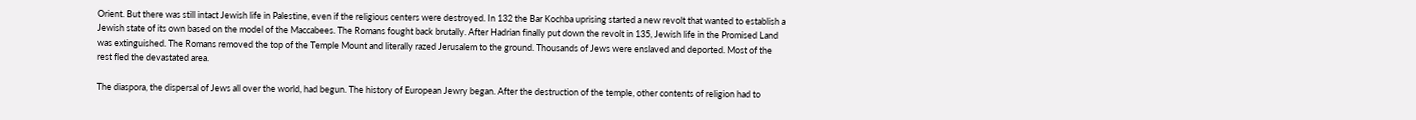Orient. But there was still intact Jewish life in Palestine, even if the religious centers were destroyed. In 132 the Bar Kochba uprising started a new revolt that wanted to establish a Jewish state of its own based on the model of the Maccabees. The Romans fought back brutally. After Hadrian finally put down the revolt in 135, Jewish life in the Promised Land was extinguished. The Romans removed the top of the Temple Mount and literally razed Jerusalem to the ground. Thousands of Jews were enslaved and deported. Most of the rest fled the devastated area.

The diaspora, the dispersal of Jews all over the world, had begun. The history of European Jewry began. After the destruction of the temple, other contents of religion had to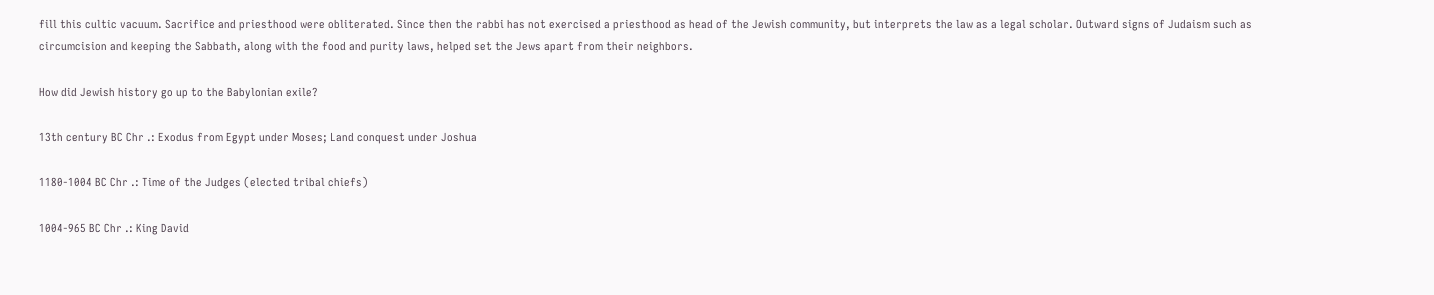fill this cultic vacuum. Sacrifice and priesthood were obliterated. Since then the rabbi has not exercised a priesthood as head of the Jewish community, but interprets the law as a legal scholar. Outward signs of Judaism such as circumcision and keeping the Sabbath, along with the food and purity laws, helped set the Jews apart from their neighbors.

How did Jewish history go up to the Babylonian exile?

13th century BC Chr .: Exodus from Egypt under Moses; Land conquest under Joshua

1180-1004 BC Chr .: Time of the Judges (elected tribal chiefs)

1004-965 BC Chr .: King David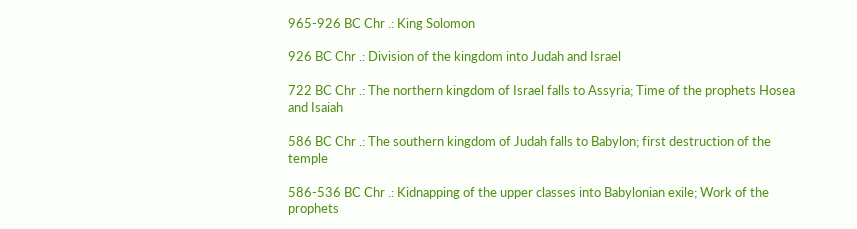965-926 BC Chr .: King Solomon

926 BC Chr .: Division of the kingdom into Judah and Israel

722 BC Chr .: The northern kingdom of Israel falls to Assyria; Time of the prophets Hosea and Isaiah

586 BC Chr .: The southern kingdom of Judah falls to Babylon; first destruction of the temple

586-536 BC Chr .: Kidnapping of the upper classes into Babylonian exile; Work of the prophets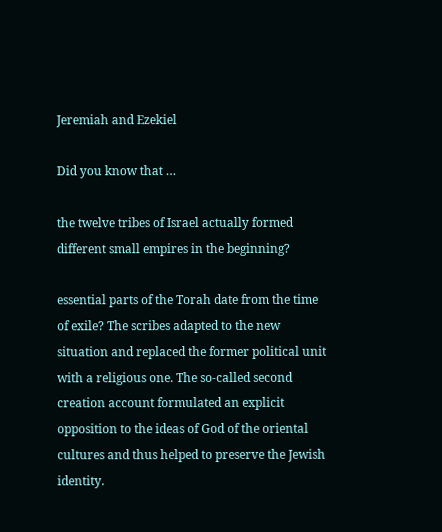Jeremiah and Ezekiel

Did you know that …

the twelve tribes of Israel actually formed different small empires in the beginning?

essential parts of the Torah date from the time of exile? The scribes adapted to the new situation and replaced the former political unit with a religious one. The so-called second creation account formulated an explicit opposition to the ideas of God of the oriental cultures and thus helped to preserve the Jewish identity.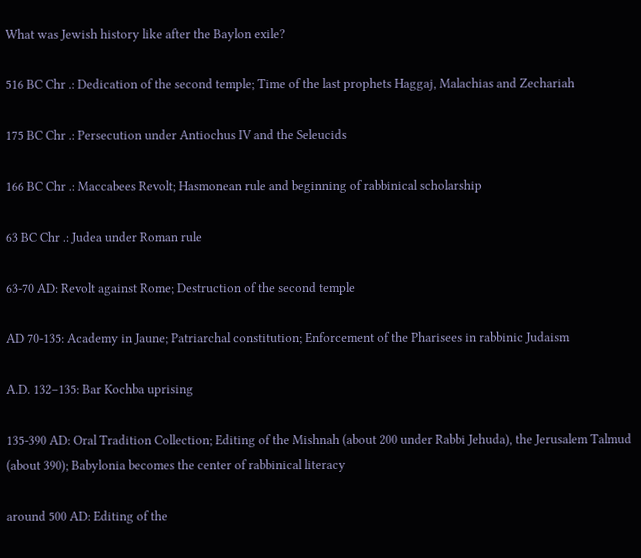What was Jewish history like after the Baylon exile?

516 BC Chr .: Dedication of the second temple; Time of the last prophets Haggaj, Malachias and Zechariah

175 BC Chr .: Persecution under Antiochus IV and the Seleucids

166 BC Chr .: Maccabees Revolt; Hasmonean rule and beginning of rabbinical scholarship

63 BC Chr .: Judea under Roman rule

63-70 AD: Revolt against Rome; Destruction of the second temple

AD 70-135: Academy in Jaune; Patriarchal constitution; Enforcement of the Pharisees in rabbinic Judaism

A.D. 132–135: Bar Kochba uprising

135-390 AD: Oral Tradition Collection; Editing of the Mishnah (about 200 under Rabbi Jehuda), the Jerusalem Talmud (about 390); Babylonia becomes the center of rabbinical literacy

around 500 AD: Editing of the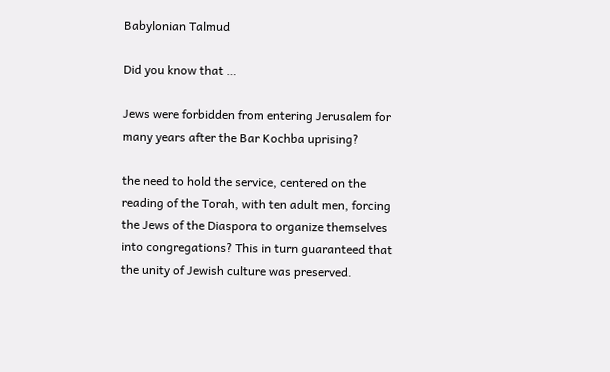Babylonian Talmud

Did you know that …

Jews were forbidden from entering Jerusalem for many years after the Bar Kochba uprising?

the need to hold the service, centered on the reading of the Torah, with ten adult men, forcing the Jews of the Diaspora to organize themselves into congregations? This in turn guaranteed that the unity of Jewish culture was preserved.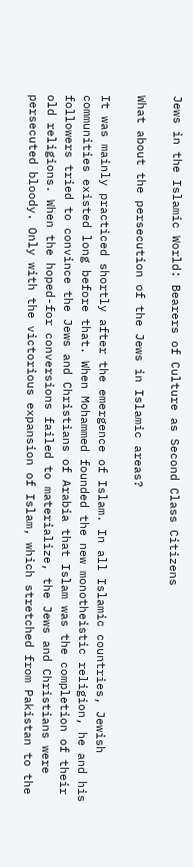Jews in the Islamic World: Bearers of Culture as Second Class Citizens

What about the persecution of the Jews in Islamic areas?

It was mainly practiced shortly after the emergence of Islam. In all Islamic countries, Jewish communities existed long before that. When Mohammed founded the new monotheistic religion, he and his followers tried to convince the Jews and Christians of Arabia that Islam was the completion of their old religions. When the hoped-for conversions failed to materialize, the Jews and Christians were persecuted bloody. Only with the victorious expansion of Islam, which stretched from Pakistan to the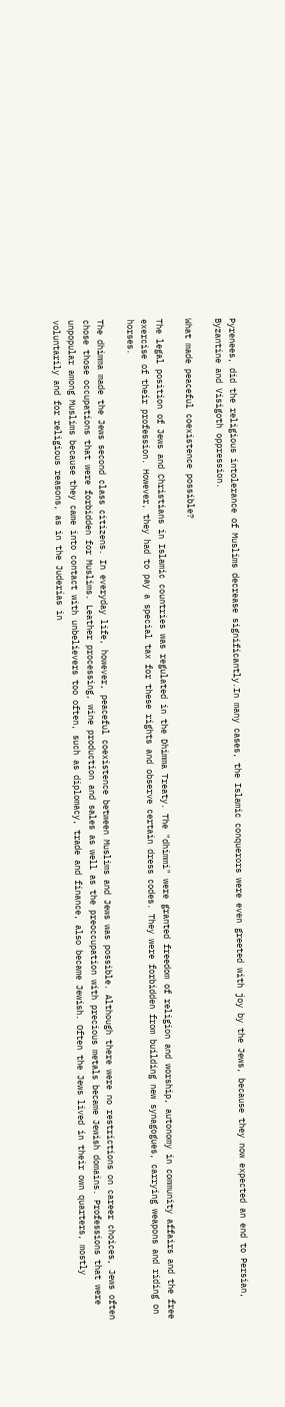Pyrenees, did the religious intolerance of Muslims decrease significantly.In many cases, the Islamic conquerors were even greeted with joy by the Jews, because they now expected an end to Persian, Byzantine and Visigoth oppression.

What made peaceful coexistence possible?

The legal position of Jews and Christians in Islamic countries was regulated in the Dhimma Treaty. The "dhimmi" were granted freedom of religion and worship, autonomy in community affairs and the free exercise of their profession. However, they had to pay a special tax for these rights and observe certain dress codes. They were forbidden from building new synagogues, carrying weapons and riding on horses.

The dhimma made the Jews second class citizens. In everyday life, however, peaceful coexistence between Muslims and Jews was possible. Although there were no restrictions on career choices, Jews often chose those occupations that were forbidden for Muslims. Leather processing, wine production and sales as well as the preoccupation with precious metals became Jewish domains. Professions that were unpopular among Muslims because they came into contact with unbelievers too often, such as diplomacy, trade and finance, also became Jewish. Often the Jews lived in their own quarters, mostly voluntarily and for religious reasons, as in the Juderías in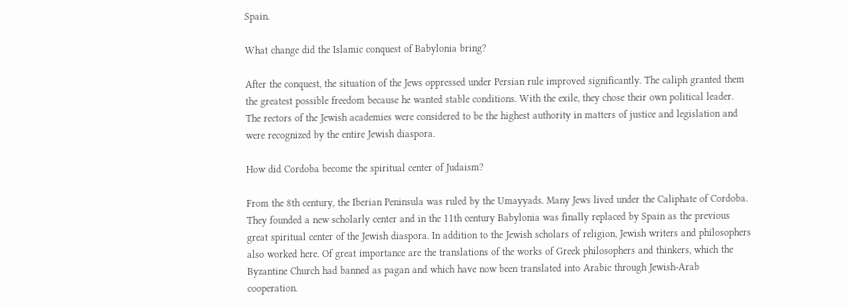Spain.

What change did the Islamic conquest of Babylonia bring?

After the conquest, the situation of the Jews oppressed under Persian rule improved significantly. The caliph granted them the greatest possible freedom because he wanted stable conditions. With the exile, they chose their own political leader. The rectors of the Jewish academies were considered to be the highest authority in matters of justice and legislation and were recognized by the entire Jewish diaspora.

How did Cordoba become the spiritual center of Judaism?

From the 8th century, the Iberian Peninsula was ruled by the Umayyads. Many Jews lived under the Caliphate of Cordoba. They founded a new scholarly center and in the 11th century Babylonia was finally replaced by Spain as the previous great spiritual center of the Jewish diaspora. In addition to the Jewish scholars of religion, Jewish writers and philosophers also worked here. Of great importance are the translations of the works of Greek philosophers and thinkers, which the Byzantine Church had banned as pagan and which have now been translated into Arabic through Jewish-Arab cooperation.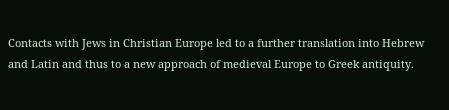Contacts with Jews in Christian Europe led to a further translation into Hebrew and Latin and thus to a new approach of medieval Europe to Greek antiquity.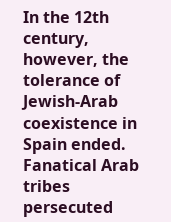In the 12th century, however, the tolerance of Jewish-Arab coexistence in Spain ended. Fanatical Arab tribes persecuted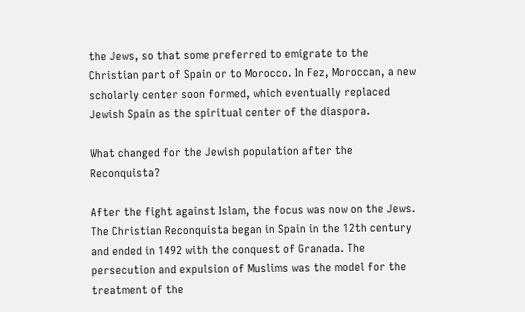the Jews, so that some preferred to emigrate to the Christian part of Spain or to Morocco. In Fez, Moroccan, a new scholarly center soon formed, which eventually replaced Jewish Spain as the spiritual center of the diaspora.

What changed for the Jewish population after the Reconquista?

After the fight against Islam, the focus was now on the Jews. The Christian Reconquista began in Spain in the 12th century and ended in 1492 with the conquest of Granada. The persecution and expulsion of Muslims was the model for the treatment of the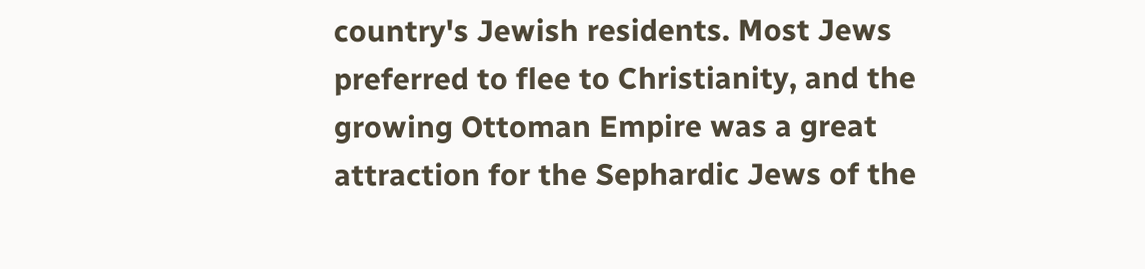country's Jewish residents. Most Jews preferred to flee to Christianity, and the growing Ottoman Empire was a great attraction for the Sephardic Jews of the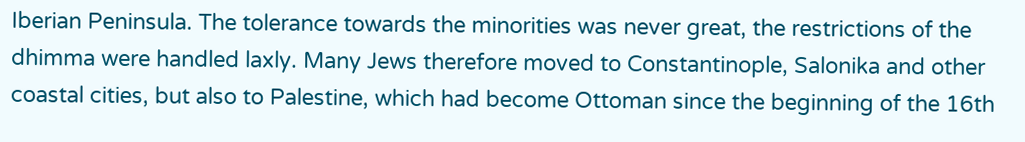Iberian Peninsula. The tolerance towards the minorities was never great, the restrictions of the dhimma were handled laxly. Many Jews therefore moved to Constantinople, Salonika and other coastal cities, but also to Palestine, which had become Ottoman since the beginning of the 16th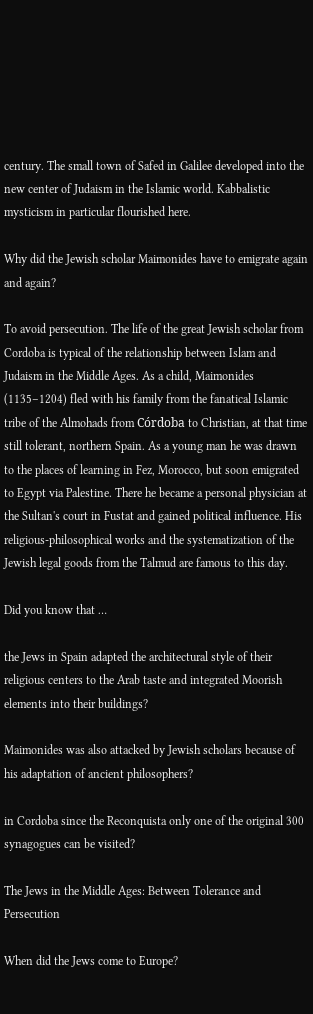century. The small town of Safed in Galilee developed into the new center of Judaism in the Islamic world. Kabbalistic mysticism in particular flourished here.

Why did the Jewish scholar Maimonides have to emigrate again and again?

To avoid persecution. The life of the great Jewish scholar from Cordoba is typical of the relationship between Islam and Judaism in the Middle Ages. As a child, Maimonides (1135–1204) fled with his family from the fanatical Islamic tribe of the Almohads from Córdoba to Christian, at that time still tolerant, northern Spain. As a young man he was drawn to the places of learning in Fez, Morocco, but soon emigrated to Egypt via Palestine. There he became a personal physician at the Sultan's court in Fustat and gained political influence. His religious-philosophical works and the systematization of the Jewish legal goods from the Talmud are famous to this day.

Did you know that …

the Jews in Spain adapted the architectural style of their religious centers to the Arab taste and integrated Moorish elements into their buildings?

Maimonides was also attacked by Jewish scholars because of his adaptation of ancient philosophers?

in Cordoba since the Reconquista only one of the original 300 synagogues can be visited?

The Jews in the Middle Ages: Between Tolerance and Persecution

When did the Jews come to Europe?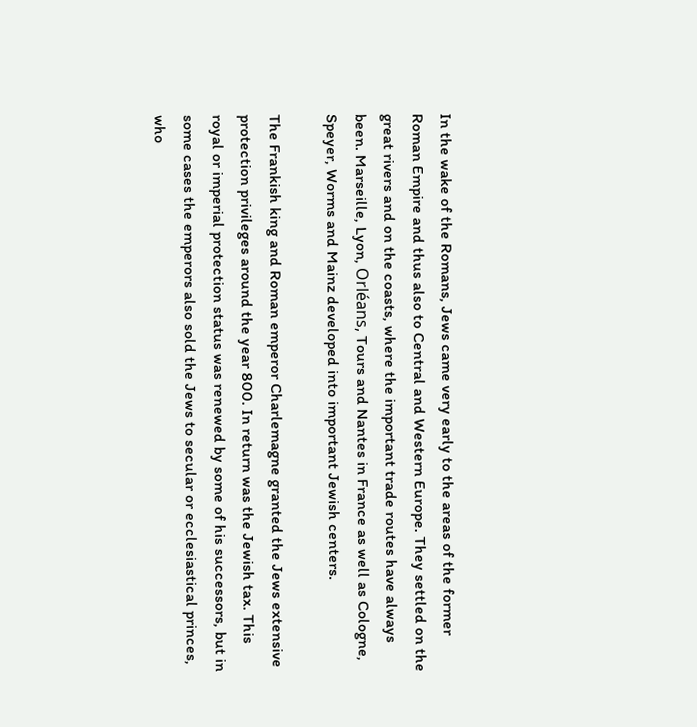In the wake of the Romans, Jews came very early to the areas of the former Roman Empire and thus also to Central and Western Europe. They settled on the great rivers and on the coasts, where the important trade routes have always been. Marseille, Lyon, Orléans, Tours and Nantes in France as well as Cologne, Speyer, Worms and Mainz developed into important Jewish centers.

The Frankish king and Roman emperor Charlemagne granted the Jews extensive protection privileges around the year 800. In return was the Jewish tax. This royal or imperial protection status was renewed by some of his successors, but in some cases the emperors also sold the Jews to secular or ecclesiastical princes, who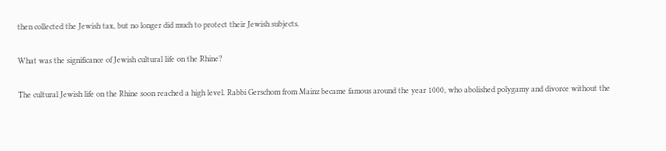then collected the Jewish tax, but no longer did much to protect their Jewish subjects.

What was the significance of Jewish cultural life on the Rhine?

The cultural Jewish life on the Rhine soon reached a high level. Rabbi Gerschom from Mainz became famous around the year 1000, who abolished polygamy and divorce without the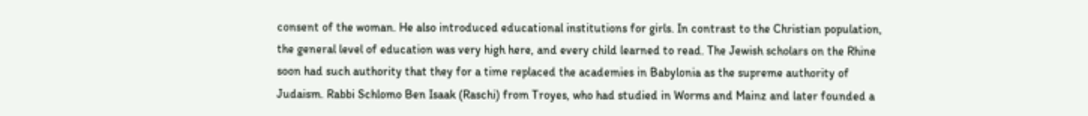consent of the woman. He also introduced educational institutions for girls. In contrast to the Christian population, the general level of education was very high here, and every child learned to read. The Jewish scholars on the Rhine soon had such authority that they for a time replaced the academies in Babylonia as the supreme authority of Judaism. Rabbi Schlomo Ben Isaak (Raschi) from Troyes, who had studied in Worms and Mainz and later founded a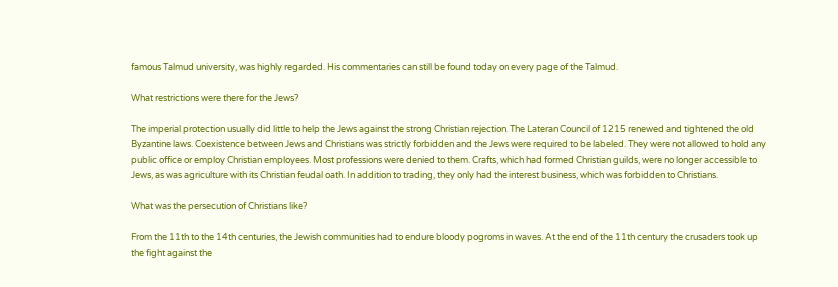famous Talmud university, was highly regarded. His commentaries can still be found today on every page of the Talmud.

What restrictions were there for the Jews?

The imperial protection usually did little to help the Jews against the strong Christian rejection. The Lateran Council of 1215 renewed and tightened the old Byzantine laws. Coexistence between Jews and Christians was strictly forbidden and the Jews were required to be labeled. They were not allowed to hold any public office or employ Christian employees. Most professions were denied to them. Crafts, which had formed Christian guilds, were no longer accessible to Jews, as was agriculture with its Christian feudal oath. In addition to trading, they only had the interest business, which was forbidden to Christians.

What was the persecution of Christians like?

From the 11th to the 14th centuries, the Jewish communities had to endure bloody pogroms in waves. At the end of the 11th century the crusaders took up the fight against the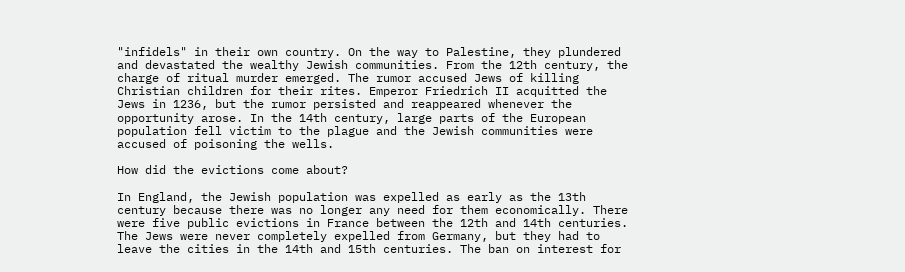"infidels" in their own country. On the way to Palestine, they plundered and devastated the wealthy Jewish communities. From the 12th century, the charge of ritual murder emerged. The rumor accused Jews of killing Christian children for their rites. Emperor Friedrich II acquitted the Jews in 1236, but the rumor persisted and reappeared whenever the opportunity arose. In the 14th century, large parts of the European population fell victim to the plague and the Jewish communities were accused of poisoning the wells.

How did the evictions come about?

In England, the Jewish population was expelled as early as the 13th century because there was no longer any need for them economically. There were five public evictions in France between the 12th and 14th centuries. The Jews were never completely expelled from Germany, but they had to leave the cities in the 14th and 15th centuries. The ban on interest for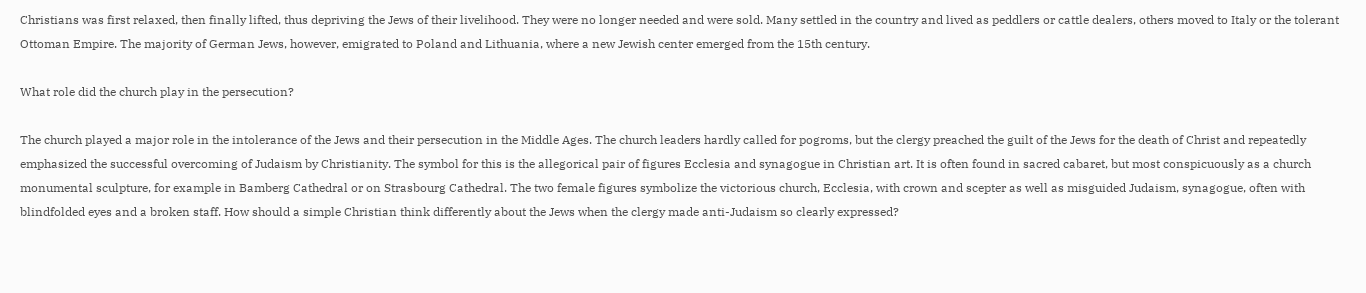Christians was first relaxed, then finally lifted, thus depriving the Jews of their livelihood. They were no longer needed and were sold. Many settled in the country and lived as peddlers or cattle dealers, others moved to Italy or the tolerant Ottoman Empire. The majority of German Jews, however, emigrated to Poland and Lithuania, where a new Jewish center emerged from the 15th century.

What role did the church play in the persecution?

The church played a major role in the intolerance of the Jews and their persecution in the Middle Ages. The church leaders hardly called for pogroms, but the clergy preached the guilt of the Jews for the death of Christ and repeatedly emphasized the successful overcoming of Judaism by Christianity. The symbol for this is the allegorical pair of figures Ecclesia and synagogue in Christian art. It is often found in sacred cabaret, but most conspicuously as a church monumental sculpture, for example in Bamberg Cathedral or on Strasbourg Cathedral. The two female figures symbolize the victorious church, Ecclesia, with crown and scepter as well as misguided Judaism, synagogue, often with blindfolded eyes and a broken staff. How should a simple Christian think differently about the Jews when the clergy made anti-Judaism so clearly expressed?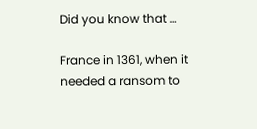Did you know that …

France in 1361, when it needed a ransom to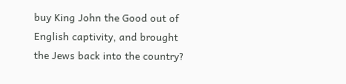buy King John the Good out of English captivity, and brought the Jews back into the country?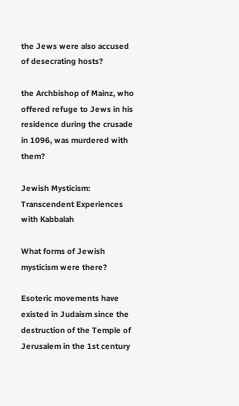the Jews were also accused of desecrating hosts?

the Archbishop of Mainz, who offered refuge to Jews in his residence during the crusade in 1096, was murdered with them?

Jewish Mysticism: Transcendent Experiences with Kabbalah

What forms of Jewish mysticism were there?

Esoteric movements have existed in Judaism since the destruction of the Temple of Jerusalem in the 1st century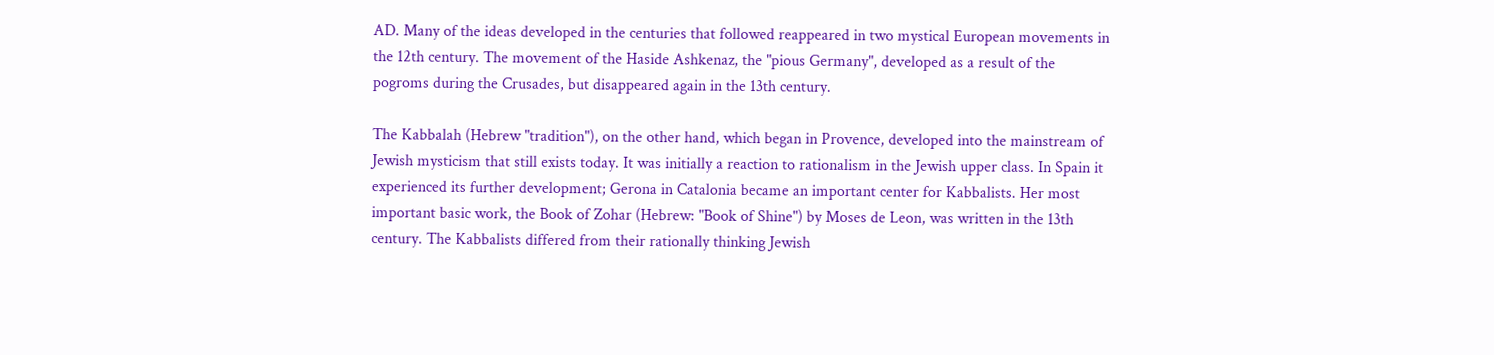AD. Many of the ideas developed in the centuries that followed reappeared in two mystical European movements in the 12th century. The movement of the Haside Ashkenaz, the "pious Germany", developed as a result of the pogroms during the Crusades, but disappeared again in the 13th century.

The Kabbalah (Hebrew "tradition"), on the other hand, which began in Provence, developed into the mainstream of Jewish mysticism that still exists today. It was initially a reaction to rationalism in the Jewish upper class. In Spain it experienced its further development; Gerona in Catalonia became an important center for Kabbalists. Her most important basic work, the Book of Zohar (Hebrew: "Book of Shine") by Moses de Leon, was written in the 13th century. The Kabbalists differed from their rationally thinking Jewish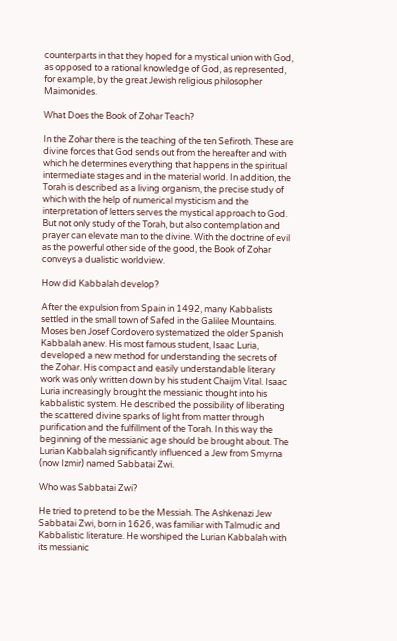counterparts in that they hoped for a mystical union with God, as opposed to a rational knowledge of God, as represented, for example, by the great Jewish religious philosopher Maimonides.

What Does the Book of Zohar Teach?

In the Zohar there is the teaching of the ten Sefiroth. These are divine forces that God sends out from the hereafter and with which he determines everything that happens in the spiritual intermediate stages and in the material world. In addition, the Torah is described as a living organism, the precise study of which with the help of numerical mysticism and the interpretation of letters serves the mystical approach to God. But not only study of the Torah, but also contemplation and prayer can elevate man to the divine. With the doctrine of evil as the powerful other side of the good, the Book of Zohar conveys a dualistic worldview.

How did Kabbalah develop?

After the expulsion from Spain in 1492, many Kabbalists settled in the small town of Safed in the Galilee Mountains. Moses ben Josef Cordovero systematized the older Spanish Kabbalah anew. His most famous student, Isaac Luria, developed a new method for understanding the secrets of the Zohar. His compact and easily understandable literary work was only written down by his student Chaijm Vital. Isaac Luria increasingly brought the messianic thought into his kabbalistic system. He described the possibility of liberating the scattered divine sparks of light from matter through purification and the fulfillment of the Torah. In this way the beginning of the messianic age should be brought about. The Lurian Kabbalah significantly influenced a Jew from Smyrna (now Izmir) named Sabbatai Zwi.

Who was Sabbatai Zwi?

He tried to pretend to be the Messiah. The Ashkenazi Jew Sabbatai Zwi, born in 1626, was familiar with Talmudic and Kabbalistic literature. He worshiped the Lurian Kabbalah with its messianic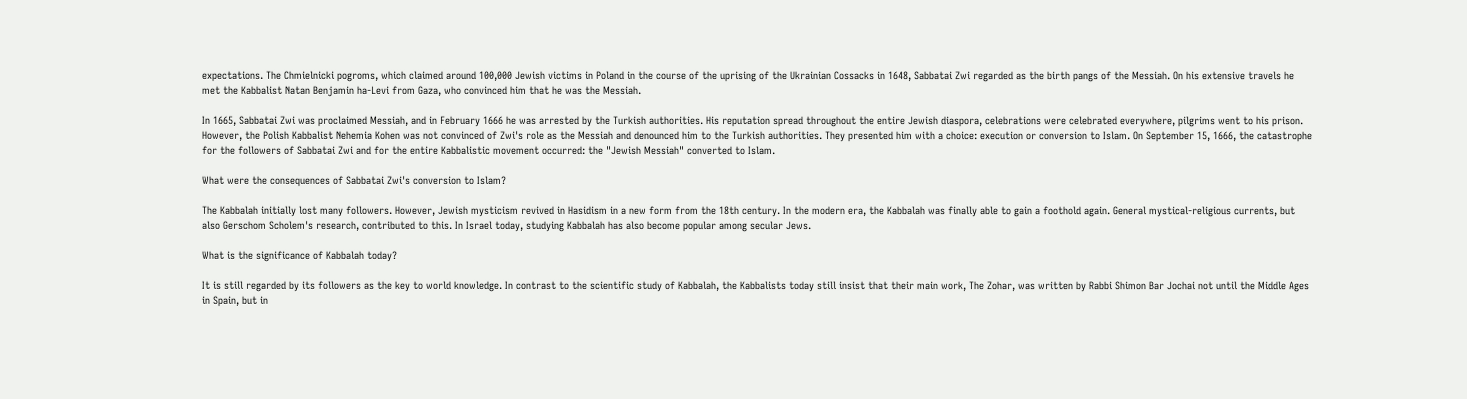expectations. The Chmielnicki pogroms, which claimed around 100,000 Jewish victims in Poland in the course of the uprising of the Ukrainian Cossacks in 1648, Sabbatai Zwi regarded as the birth pangs of the Messiah. On his extensive travels he met the Kabbalist Natan Benjamin ha-Levi from Gaza, who convinced him that he was the Messiah.

In 1665, Sabbatai Zwi was proclaimed Messiah, and in February 1666 he was arrested by the Turkish authorities. His reputation spread throughout the entire Jewish diaspora, celebrations were celebrated everywhere, pilgrims went to his prison. However, the Polish Kabbalist Nehemia Kohen was not convinced of Zwi's role as the Messiah and denounced him to the Turkish authorities. They presented him with a choice: execution or conversion to Islam. On September 15, 1666, the catastrophe for the followers of Sabbatai Zwi and for the entire Kabbalistic movement occurred: the "Jewish Messiah" converted to Islam.

What were the consequences of Sabbatai Zwi's conversion to Islam?

The Kabbalah initially lost many followers. However, Jewish mysticism revived in Hasidism in a new form from the 18th century. In the modern era, the Kabbalah was finally able to gain a foothold again. General mystical-religious currents, but also Gerschom Scholem's research, contributed to this. In Israel today, studying Kabbalah has also become popular among secular Jews.

What is the significance of Kabbalah today?

It is still regarded by its followers as the key to world knowledge. In contrast to the scientific study of Kabbalah, the Kabbalists today still insist that their main work, The Zohar, was written by Rabbi Shimon Bar Jochai not until the Middle Ages in Spain, but in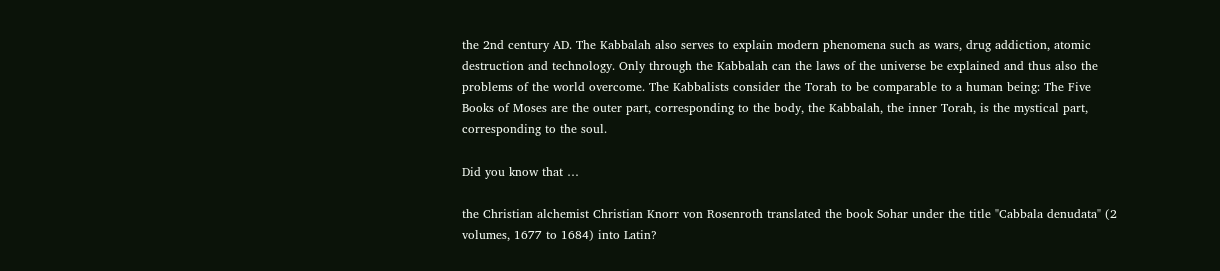the 2nd century AD. The Kabbalah also serves to explain modern phenomena such as wars, drug addiction, atomic destruction and technology. Only through the Kabbalah can the laws of the universe be explained and thus also the problems of the world overcome. The Kabbalists consider the Torah to be comparable to a human being: The Five Books of Moses are the outer part, corresponding to the body, the Kabbalah, the inner Torah, is the mystical part, corresponding to the soul.

Did you know that …

the Christian alchemist Christian Knorr von Rosenroth translated the book Sohar under the title "Cabbala denudata" (2 volumes, 1677 to 1684) into Latin?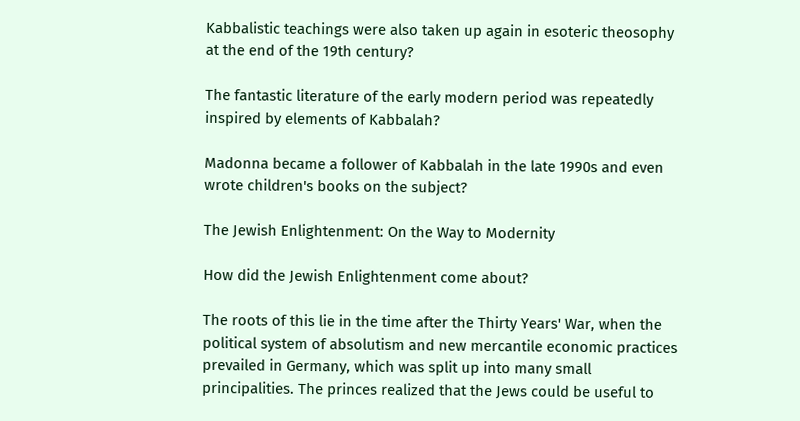Kabbalistic teachings were also taken up again in esoteric theosophy at the end of the 19th century?

The fantastic literature of the early modern period was repeatedly inspired by elements of Kabbalah?

Madonna became a follower of Kabbalah in the late 1990s and even wrote children's books on the subject?

The Jewish Enlightenment: On the Way to Modernity

How did the Jewish Enlightenment come about?

The roots of this lie in the time after the Thirty Years' War, when the political system of absolutism and new mercantile economic practices prevailed in Germany, which was split up into many small principalities. The princes realized that the Jews could be useful to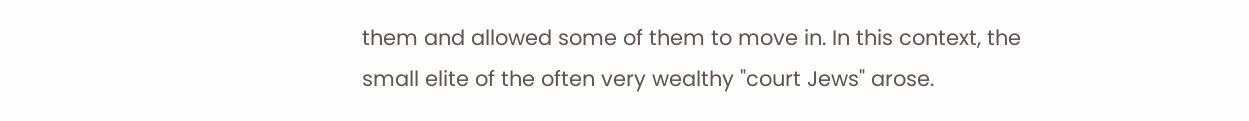them and allowed some of them to move in. In this context, the small elite of the often very wealthy "court Jews" arose.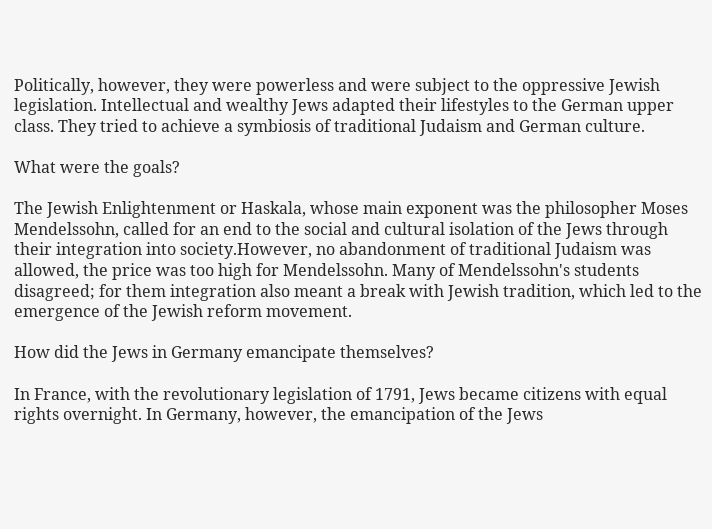Politically, however, they were powerless and were subject to the oppressive Jewish legislation. Intellectual and wealthy Jews adapted their lifestyles to the German upper class. They tried to achieve a symbiosis of traditional Judaism and German culture.

What were the goals?

The Jewish Enlightenment or Haskala, whose main exponent was the philosopher Moses Mendelssohn, called for an end to the social and cultural isolation of the Jews through their integration into society.However, no abandonment of traditional Judaism was allowed, the price was too high for Mendelssohn. Many of Mendelssohn's students disagreed; for them integration also meant a break with Jewish tradition, which led to the emergence of the Jewish reform movement.

How did the Jews in Germany emancipate themselves?

In France, with the revolutionary legislation of 1791, Jews became citizens with equal rights overnight. In Germany, however, the emancipation of the Jews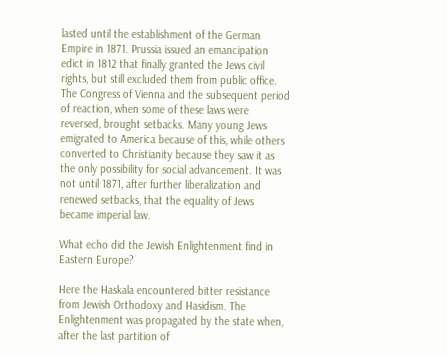lasted until the establishment of the German Empire in 1871. Prussia issued an emancipation edict in 1812 that finally granted the Jews civil rights, but still excluded them from public office. The Congress of Vienna and the subsequent period of reaction, when some of these laws were reversed, brought setbacks. Many young Jews emigrated to America because of this, while others converted to Christianity because they saw it as the only possibility for social advancement. It was not until 1871, after further liberalization and renewed setbacks, that the equality of Jews became imperial law.

What echo did the Jewish Enlightenment find in Eastern Europe?

Here the Haskala encountered bitter resistance from Jewish Orthodoxy and Hasidism. The Enlightenment was propagated by the state when, after the last partition of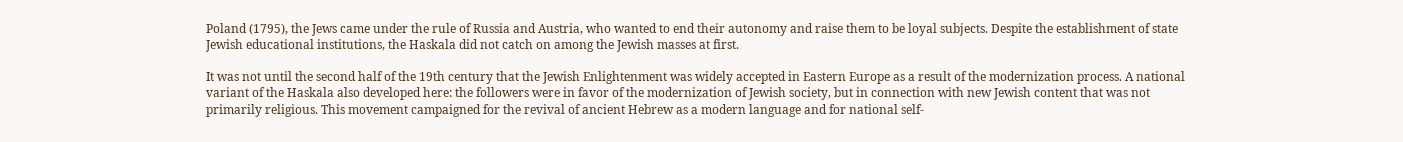Poland (1795), the Jews came under the rule of Russia and Austria, who wanted to end their autonomy and raise them to be loyal subjects. Despite the establishment of state Jewish educational institutions, the Haskala did not catch on among the Jewish masses at first.

It was not until the second half of the 19th century that the Jewish Enlightenment was widely accepted in Eastern Europe as a result of the modernization process. A national variant of the Haskala also developed here: the followers were in favor of the modernization of Jewish society, but in connection with new Jewish content that was not primarily religious. This movement campaigned for the revival of ancient Hebrew as a modern language and for national self-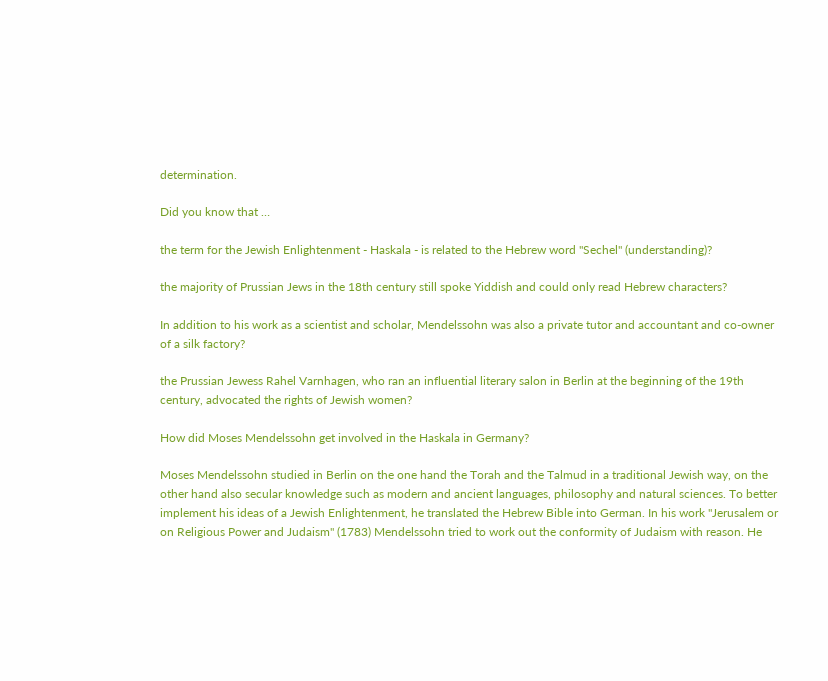determination.

Did you know that …

the term for the Jewish Enlightenment - Haskala - is related to the Hebrew word "Sechel" (understanding)?

the majority of Prussian Jews in the 18th century still spoke Yiddish and could only read Hebrew characters?

In addition to his work as a scientist and scholar, Mendelssohn was also a private tutor and accountant and co-owner of a silk factory?

the Prussian Jewess Rahel Varnhagen, who ran an influential literary salon in Berlin at the beginning of the 19th century, advocated the rights of Jewish women?

How did Moses Mendelssohn get involved in the Haskala in Germany?

Moses Mendelssohn studied in Berlin on the one hand the Torah and the Talmud in a traditional Jewish way, on the other hand also secular knowledge such as modern and ancient languages, philosophy and natural sciences. To better implement his ideas of a Jewish Enlightenment, he translated the Hebrew Bible into German. In his work "Jerusalem or on Religious Power and Judaism" (1783) Mendelssohn tried to work out the conformity of Judaism with reason. He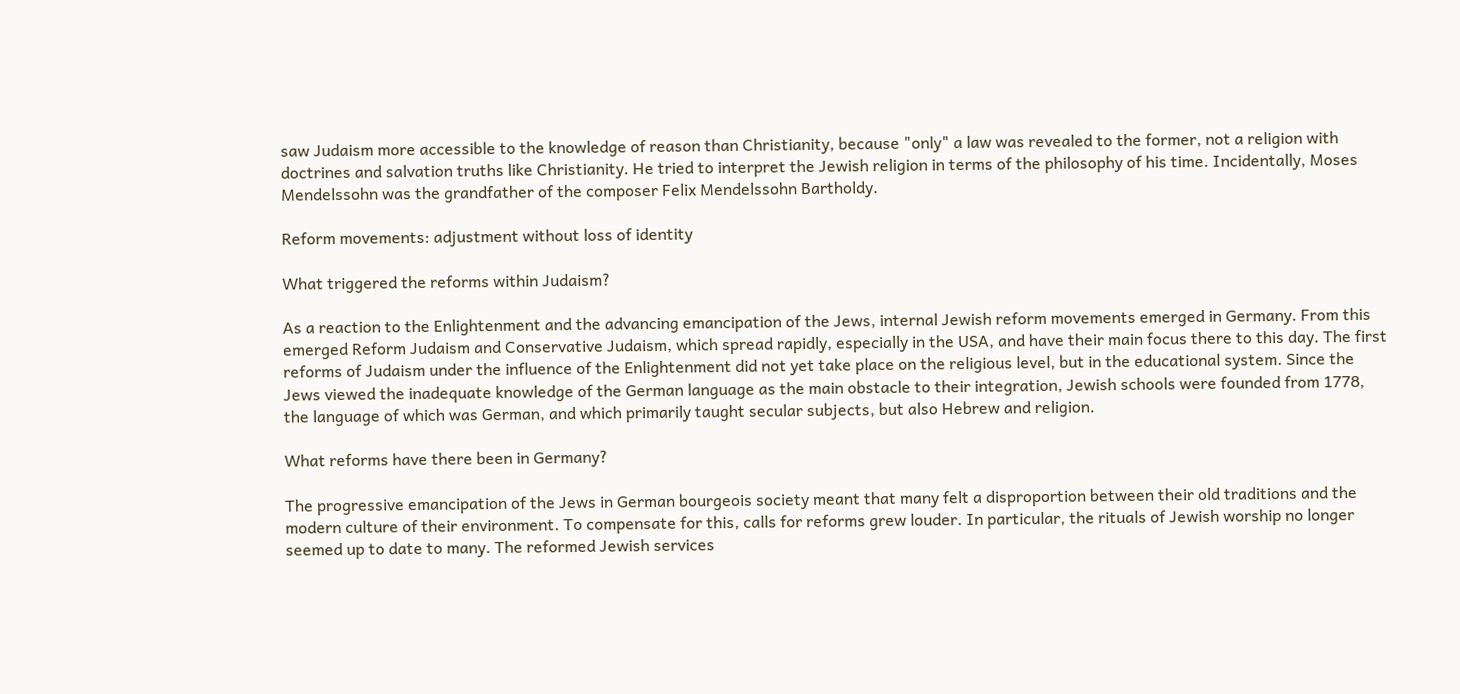saw Judaism more accessible to the knowledge of reason than Christianity, because "only" a law was revealed to the former, not a religion with doctrines and salvation truths like Christianity. He tried to interpret the Jewish religion in terms of the philosophy of his time. Incidentally, Moses Mendelssohn was the grandfather of the composer Felix Mendelssohn Bartholdy.

Reform movements: adjustment without loss of identity

What triggered the reforms within Judaism?

As a reaction to the Enlightenment and the advancing emancipation of the Jews, internal Jewish reform movements emerged in Germany. From this emerged Reform Judaism and Conservative Judaism, which spread rapidly, especially in the USA, and have their main focus there to this day. The first reforms of Judaism under the influence of the Enlightenment did not yet take place on the religious level, but in the educational system. Since the Jews viewed the inadequate knowledge of the German language as the main obstacle to their integration, Jewish schools were founded from 1778, the language of which was German, and which primarily taught secular subjects, but also Hebrew and religion.

What reforms have there been in Germany?

The progressive emancipation of the Jews in German bourgeois society meant that many felt a disproportion between their old traditions and the modern culture of their environment. To compensate for this, calls for reforms grew louder. In particular, the rituals of Jewish worship no longer seemed up to date to many. The reformed Jewish services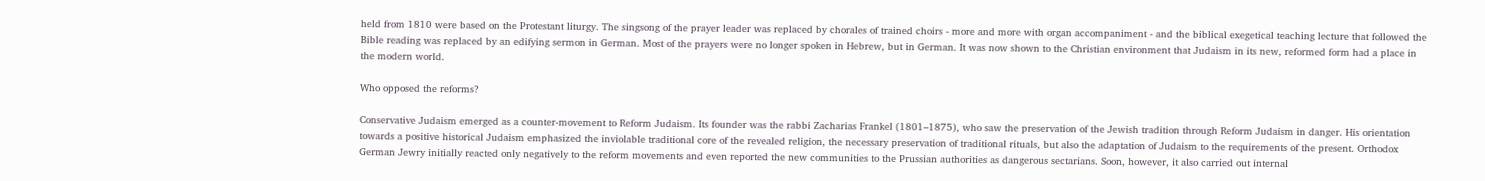held from 1810 were based on the Protestant liturgy. The singsong of the prayer leader was replaced by chorales of trained choirs - more and more with organ accompaniment - and the biblical exegetical teaching lecture that followed the Bible reading was replaced by an edifying sermon in German. Most of the prayers were no longer spoken in Hebrew, but in German. It was now shown to the Christian environment that Judaism in its new, reformed form had a place in the modern world.

Who opposed the reforms?

Conservative Judaism emerged as a counter-movement to Reform Judaism. Its founder was the rabbi Zacharias Frankel (1801–1875), who saw the preservation of the Jewish tradition through Reform Judaism in danger. His orientation towards a positive historical Judaism emphasized the inviolable traditional core of the revealed religion, the necessary preservation of traditional rituals, but also the adaptation of Judaism to the requirements of the present. Orthodox German Jewry initially reacted only negatively to the reform movements and even reported the new communities to the Prussian authorities as dangerous sectarians. Soon, however, it also carried out internal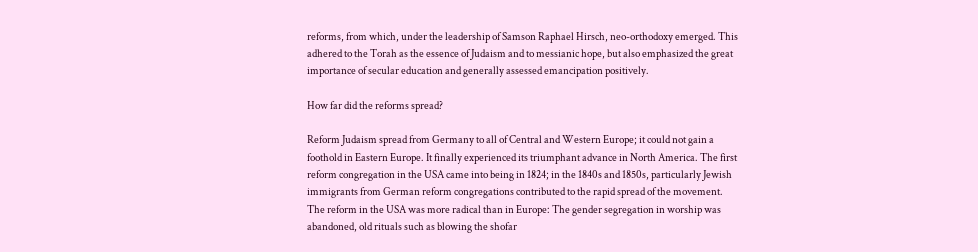reforms, from which, under the leadership of Samson Raphael Hirsch, neo-orthodoxy emerged. This adhered to the Torah as the essence of Judaism and to messianic hope, but also emphasized the great importance of secular education and generally assessed emancipation positively.

How far did the reforms spread?

Reform Judaism spread from Germany to all of Central and Western Europe; it could not gain a foothold in Eastern Europe. It finally experienced its triumphant advance in North America. The first reform congregation in the USA came into being in 1824; in the 1840s and 1850s, particularly Jewish immigrants from German reform congregations contributed to the rapid spread of the movement. The reform in the USA was more radical than in Europe: The gender segregation in worship was abandoned, old rituals such as blowing the shofar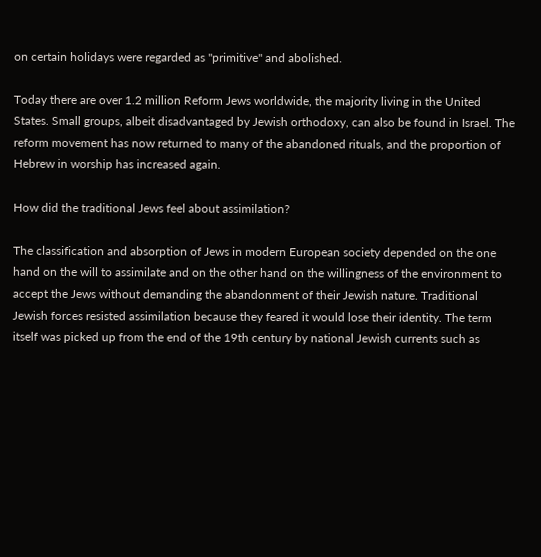on certain holidays were regarded as "primitive" and abolished.

Today there are over 1.2 million Reform Jews worldwide, the majority living in the United States. Small groups, albeit disadvantaged by Jewish orthodoxy, can also be found in Israel. The reform movement has now returned to many of the abandoned rituals, and the proportion of Hebrew in worship has increased again.

How did the traditional Jews feel about assimilation?

The classification and absorption of Jews in modern European society depended on the one hand on the will to assimilate and on the other hand on the willingness of the environment to accept the Jews without demanding the abandonment of their Jewish nature. Traditional Jewish forces resisted assimilation because they feared it would lose their identity. The term itself was picked up from the end of the 19th century by national Jewish currents such as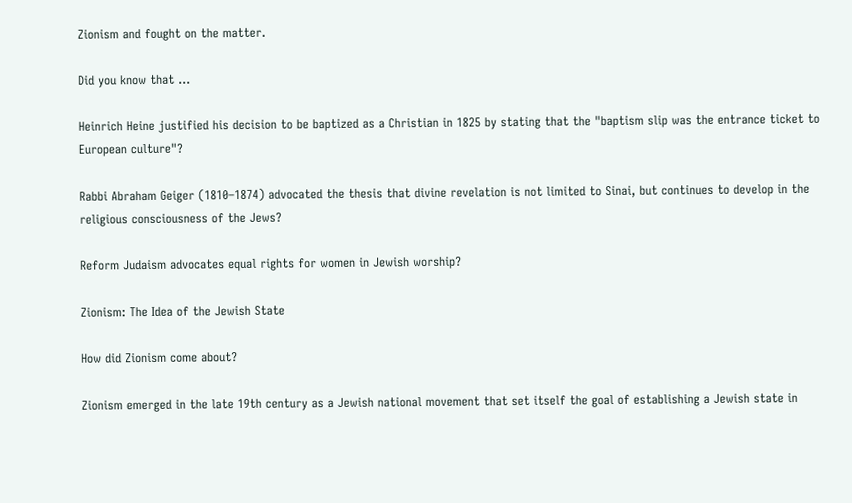Zionism and fought on the matter.

Did you know that …

Heinrich Heine justified his decision to be baptized as a Christian in 1825 by stating that the "baptism slip was the entrance ticket to European culture"?

Rabbi Abraham Geiger (1810–1874) advocated the thesis that divine revelation is not limited to Sinai, but continues to develop in the religious consciousness of the Jews?

Reform Judaism advocates equal rights for women in Jewish worship?

Zionism: The Idea of the Jewish State

How did Zionism come about?

Zionism emerged in the late 19th century as a Jewish national movement that set itself the goal of establishing a Jewish state in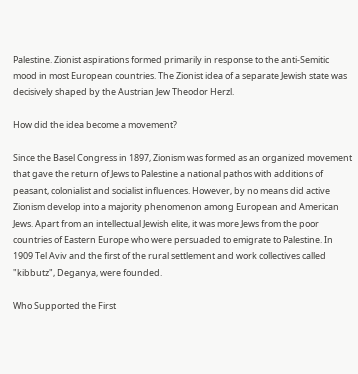Palestine. Zionist aspirations formed primarily in response to the anti-Semitic mood in most European countries. The Zionist idea of a separate Jewish state was decisively shaped by the Austrian Jew Theodor Herzl.

How did the idea become a movement?

Since the Basel Congress in 1897, Zionism was formed as an organized movement that gave the return of Jews to Palestine a national pathos with additions of peasant, colonialist and socialist influences. However, by no means did active Zionism develop into a majority phenomenon among European and American Jews. Apart from an intellectual Jewish elite, it was more Jews from the poor countries of Eastern Europe who were persuaded to emigrate to Palestine. In 1909 Tel Aviv and the first of the rural settlement and work collectives called "kibbutz", Deganya, were founded.

Who Supported the First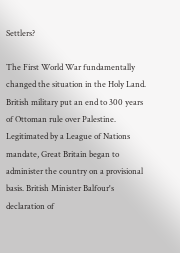Settlers?

The First World War fundamentally changed the situation in the Holy Land. British military put an end to 300 years of Ottoman rule over Palestine. Legitimated by a League of Nations mandate, Great Britain began to administer the country on a provisional basis. British Minister Balfour's declaration of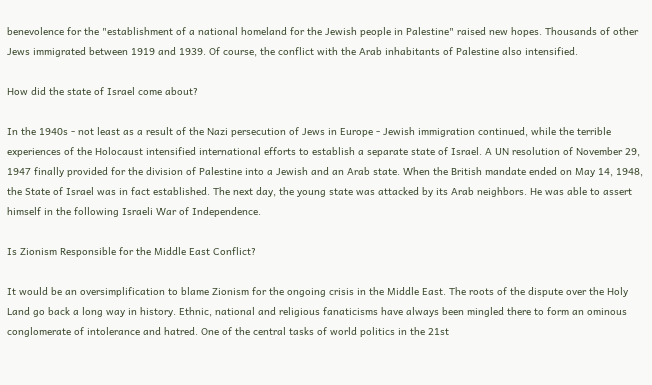benevolence for the "establishment of a national homeland for the Jewish people in Palestine" raised new hopes. Thousands of other Jews immigrated between 1919 and 1939. Of course, the conflict with the Arab inhabitants of Palestine also intensified.

How did the state of Israel come about?

In the 1940s - not least as a result of the Nazi persecution of Jews in Europe - Jewish immigration continued, while the terrible experiences of the Holocaust intensified international efforts to establish a separate state of Israel. A UN resolution of November 29, 1947 finally provided for the division of Palestine into a Jewish and an Arab state. When the British mandate ended on May 14, 1948, the State of Israel was in fact established. The next day, the young state was attacked by its Arab neighbors. He was able to assert himself in the following Israeli War of Independence.

Is Zionism Responsible for the Middle East Conflict?

It would be an oversimplification to blame Zionism for the ongoing crisis in the Middle East. The roots of the dispute over the Holy Land go back a long way in history. Ethnic, national and religious fanaticisms have always been mingled there to form an ominous conglomerate of intolerance and hatred. One of the central tasks of world politics in the 21st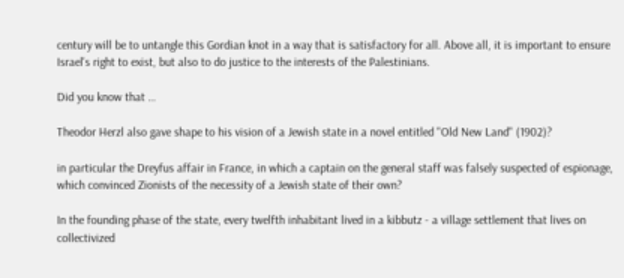century will be to untangle this Gordian knot in a way that is satisfactory for all. Above all, it is important to ensure Israel's right to exist, but also to do justice to the interests of the Palestinians.

Did you know that …

Theodor Herzl also gave shape to his vision of a Jewish state in a novel entitled "Old New Land" (1902)?

in particular the Dreyfus affair in France, in which a captain on the general staff was falsely suspected of espionage, which convinced Zionists of the necessity of a Jewish state of their own?

In the founding phase of the state, every twelfth inhabitant lived in a kibbutz - a village settlement that lives on collectivized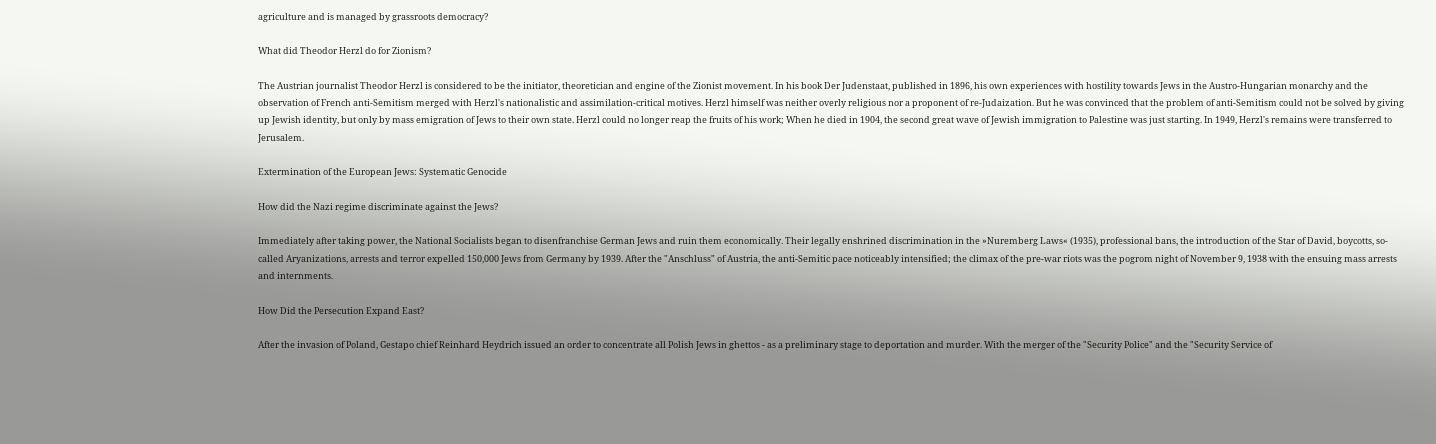agriculture and is managed by grassroots democracy?

What did Theodor Herzl do for Zionism?

The Austrian journalist Theodor Herzl is considered to be the initiator, theoretician and engine of the Zionist movement. In his book Der Judenstaat, published in 1896, his own experiences with hostility towards Jews in the Austro-Hungarian monarchy and the observation of French anti-Semitism merged with Herzl's nationalistic and assimilation-critical motives. Herzl himself was neither overly religious nor a proponent of re-Judaization. But he was convinced that the problem of anti-Semitism could not be solved by giving up Jewish identity, but only by mass emigration of Jews to their own state. Herzl could no longer reap the fruits of his work; When he died in 1904, the second great wave of Jewish immigration to Palestine was just starting. In 1949, Herzl's remains were transferred to Jerusalem.

Extermination of the European Jews: Systematic Genocide

How did the Nazi regime discriminate against the Jews?

Immediately after taking power, the National Socialists began to disenfranchise German Jews and ruin them economically. Their legally enshrined discrimination in the »Nuremberg Laws« (1935), professional bans, the introduction of the Star of David, boycotts, so-called Aryanizations, arrests and terror expelled 150,000 Jews from Germany by 1939. After the "Anschluss" of Austria, the anti-Semitic pace noticeably intensified; the climax of the pre-war riots was the pogrom night of November 9, 1938 with the ensuing mass arrests and internments.

How Did the Persecution Expand East?

After the invasion of Poland, Gestapo chief Reinhard Heydrich issued an order to concentrate all Polish Jews in ghettos - as a preliminary stage to deportation and murder. With the merger of the "Security Police" and the "Security Service of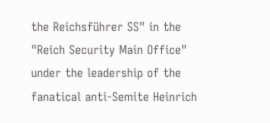the Reichsführer SS" in the "Reich Security Main Office" under the leadership of the fanatical anti-Semite Heinrich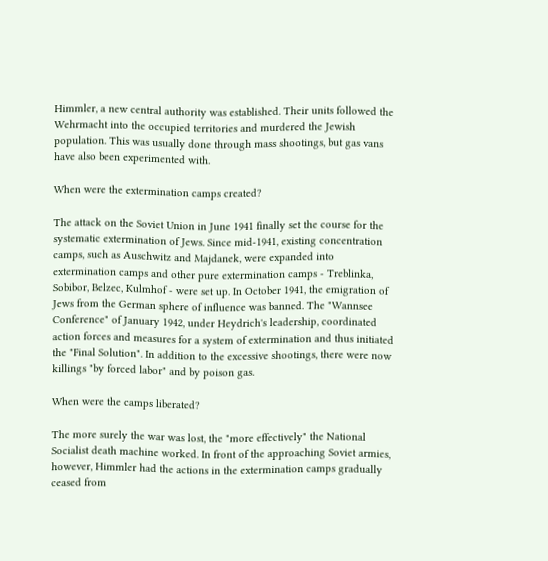Himmler, a new central authority was established. Their units followed the Wehrmacht into the occupied territories and murdered the Jewish population. This was usually done through mass shootings, but gas vans have also been experimented with.

When were the extermination camps created?

The attack on the Soviet Union in June 1941 finally set the course for the systematic extermination of Jews. Since mid-1941, existing concentration camps, such as Auschwitz and Majdanek, were expanded into extermination camps and other pure extermination camps - Treblinka, Sobibor, Belzec, Kulmhof - were set up. In October 1941, the emigration of Jews from the German sphere of influence was banned. The "Wannsee Conference" of January 1942, under Heydrich's leadership, coordinated action forces and measures for a system of extermination and thus initiated the "Final Solution". In addition to the excessive shootings, there were now killings "by forced labor" and by poison gas.

When were the camps liberated?

The more surely the war was lost, the "more effectively" the National Socialist death machine worked. In front of the approaching Soviet armies, however, Himmler had the actions in the extermination camps gradually ceased from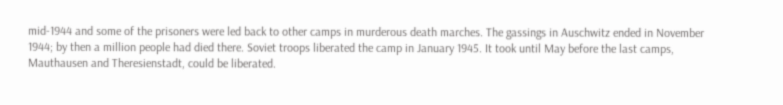mid-1944 and some of the prisoners were led back to other camps in murderous death marches. The gassings in Auschwitz ended in November 1944; by then a million people had died there. Soviet troops liberated the camp in January 1945. It took until May before the last camps, Mauthausen and Theresienstadt, could be liberated.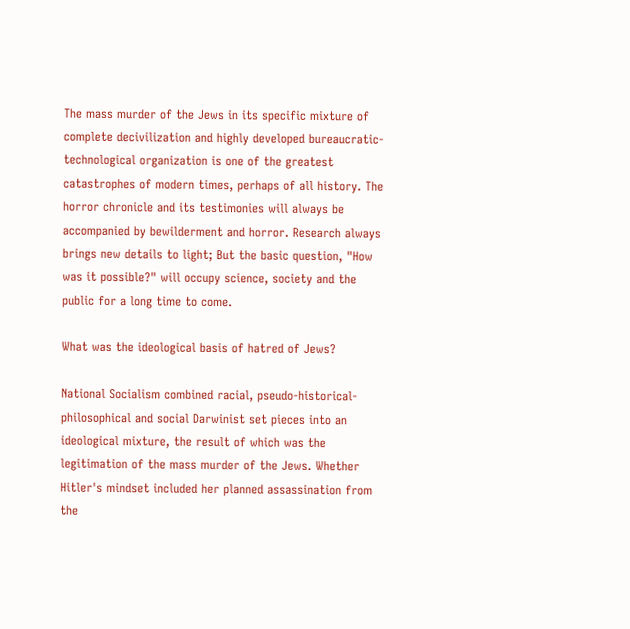The mass murder of the Jews in its specific mixture of complete decivilization and highly developed bureaucratic-technological organization is one of the greatest catastrophes of modern times, perhaps of all history. The horror chronicle and its testimonies will always be accompanied by bewilderment and horror. Research always brings new details to light; But the basic question, "How was it possible?" will occupy science, society and the public for a long time to come.

What was the ideological basis of hatred of Jews?

National Socialism combined racial, pseudo-historical-philosophical and social Darwinist set pieces into an ideological mixture, the result of which was the legitimation of the mass murder of the Jews. Whether Hitler's mindset included her planned assassination from the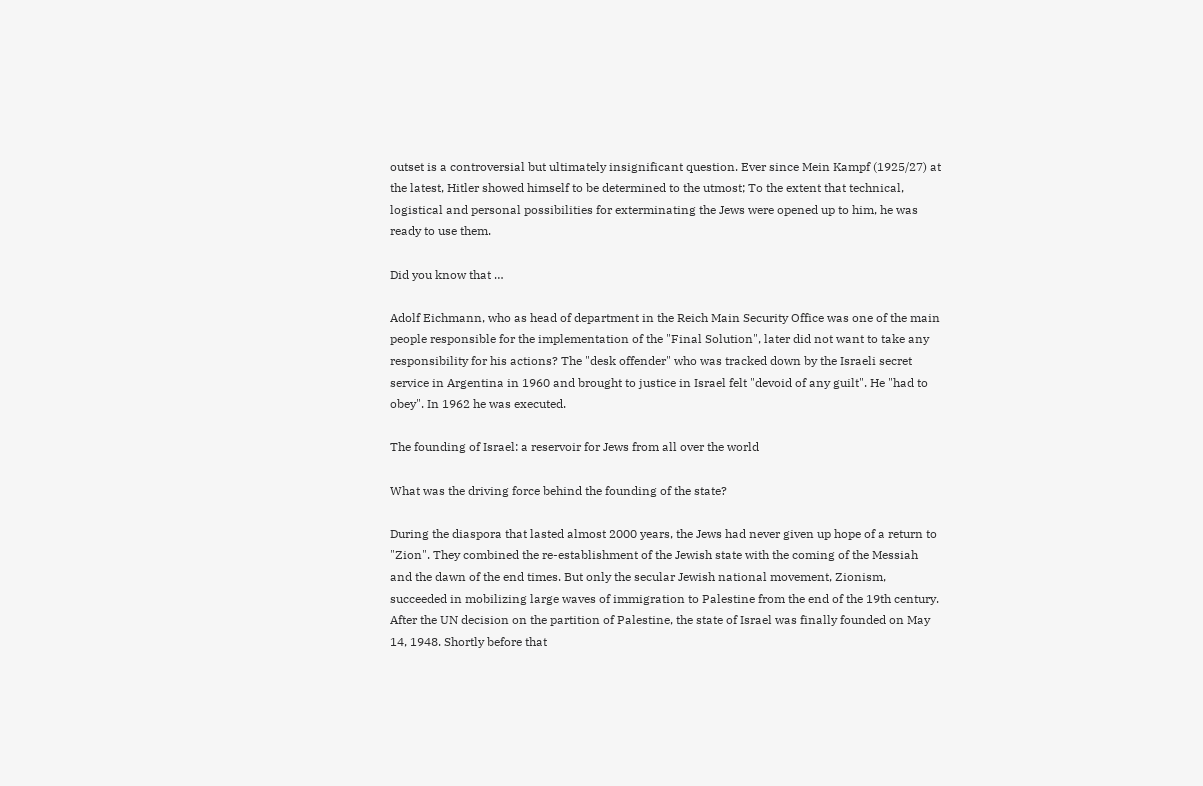outset is a controversial but ultimately insignificant question. Ever since Mein Kampf (1925/27) at the latest, Hitler showed himself to be determined to the utmost; To the extent that technical, logistical and personal possibilities for exterminating the Jews were opened up to him, he was ready to use them.

Did you know that …

Adolf Eichmann, who as head of department in the Reich Main Security Office was one of the main people responsible for the implementation of the "Final Solution", later did not want to take any responsibility for his actions? The "desk offender" who was tracked down by the Israeli secret service in Argentina in 1960 and brought to justice in Israel felt "devoid of any guilt". He "had to obey". In 1962 he was executed.

The founding of Israel: a reservoir for Jews from all over the world

What was the driving force behind the founding of the state?

During the diaspora that lasted almost 2000 years, the Jews had never given up hope of a return to "Zion". They combined the re-establishment of the Jewish state with the coming of the Messiah and the dawn of the end times. But only the secular Jewish national movement, Zionism, succeeded in mobilizing large waves of immigration to Palestine from the end of the 19th century. After the UN decision on the partition of Palestine, the state of Israel was finally founded on May 14, 1948. Shortly before that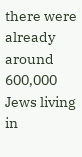there were already around 600,000 Jews living in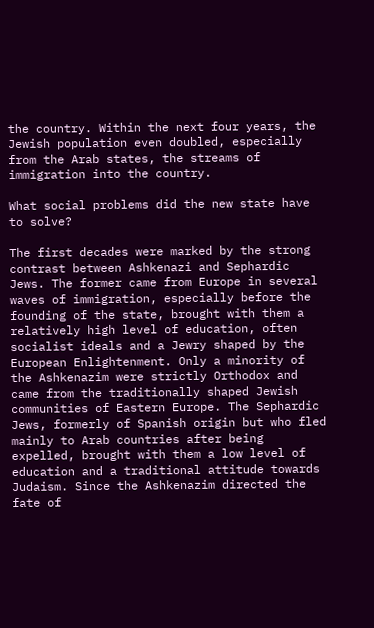the country. Within the next four years, the Jewish population even doubled, especially from the Arab states, the streams of immigration into the country.

What social problems did the new state have to solve?

The first decades were marked by the strong contrast between Ashkenazi and Sephardic Jews. The former came from Europe in several waves of immigration, especially before the founding of the state, brought with them a relatively high level of education, often socialist ideals and a Jewry shaped by the European Enlightenment. Only a minority of the Ashkenazim were strictly Orthodox and came from the traditionally shaped Jewish communities of Eastern Europe. The Sephardic Jews, formerly of Spanish origin but who fled mainly to Arab countries after being expelled, brought with them a low level of education and a traditional attitude towards Judaism. Since the Ashkenazim directed the fate of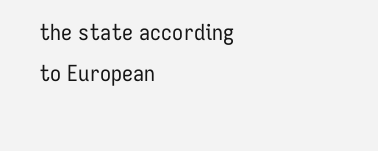the state according to European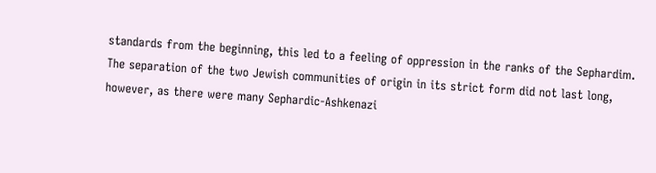standards from the beginning, this led to a feeling of oppression in the ranks of the Sephardim. The separation of the two Jewish communities of origin in its strict form did not last long, however, as there were many Sephardic-Ashkenazi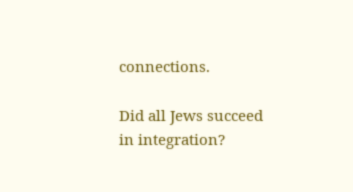connections.

Did all Jews succeed in integration?